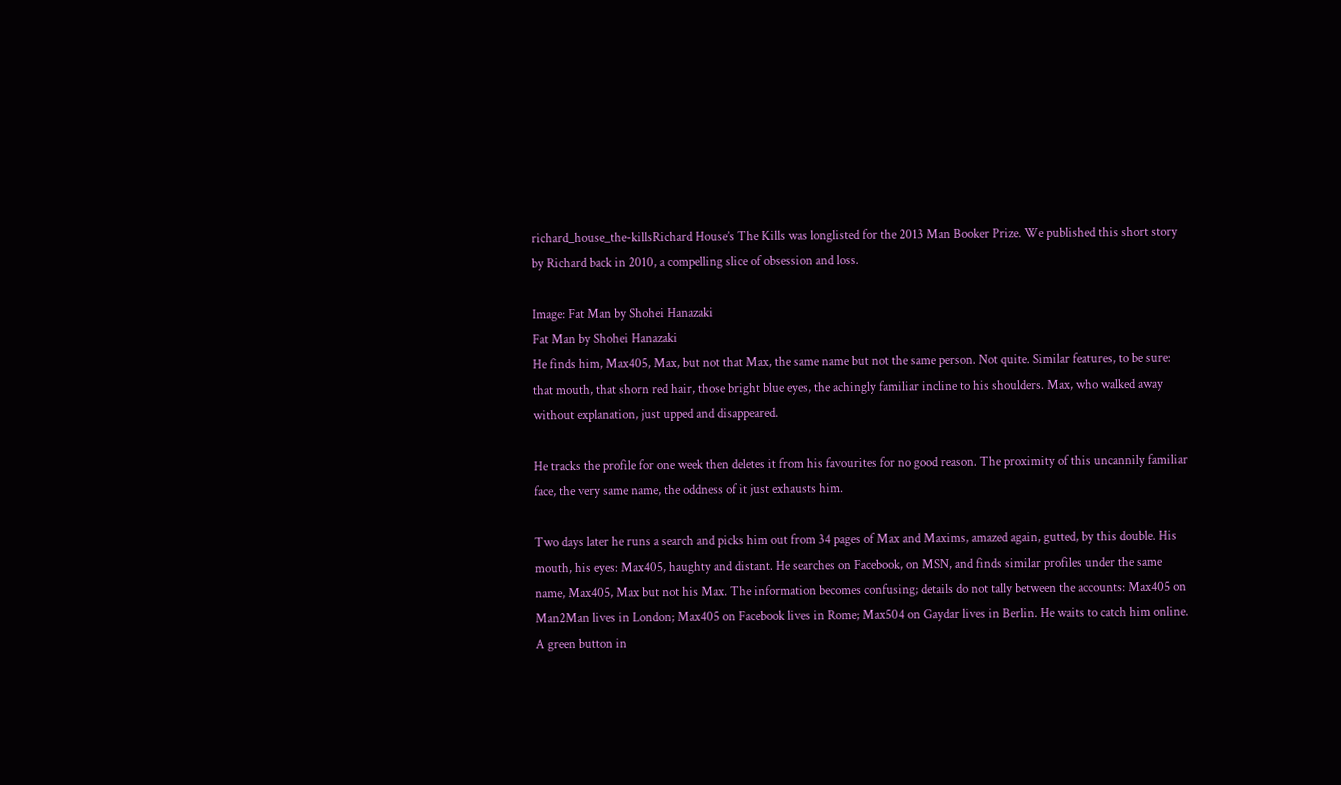richard_house_the-killsRichard House’s The Kills was longlisted for the 2013 Man Booker Prize. We published this short story by Richard back in 2010, a compelling slice of obsession and loss.

Image: Fat Man by Shohei Hanazaki
Fat Man by Shohei Hanazaki
He finds him, Max405, Max, but not that Max, the same name but not the same person. Not quite. Similar features, to be sure: that mouth, that shorn red hair, those bright blue eyes, the achingly familiar incline to his shoulders. Max, who walked away without explanation, just upped and disappeared.

He tracks the profile for one week then deletes it from his favourites for no good reason. The proximity of this uncannily familiar face, the very same name, the oddness of it just exhausts him.

Two days later he runs a search and picks him out from 34 pages of Max and Maxims, amazed again, gutted, by this double. His mouth, his eyes: Max405, haughty and distant. He searches on Facebook, on MSN, and finds similar profiles under the same name, Max405, Max but not his Max. The information becomes confusing; details do not tally between the accounts: Max405 on Man2Man lives in London; Max405 on Facebook lives in Rome; Max504 on Gaydar lives in Berlin. He waits to catch him online. A green button in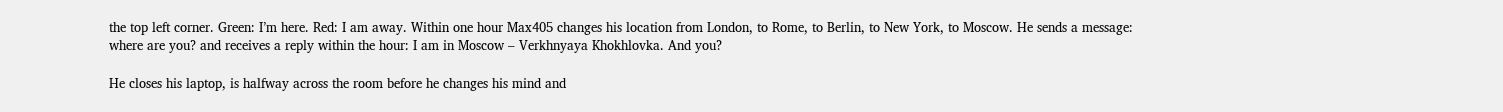the top left corner. Green: I’m here. Red: I am away. Within one hour Max405 changes his location from London, to Rome, to Berlin, to New York, to Moscow. He sends a message: where are you? and receives a reply within the hour: I am in Moscow – Verkhnyaya Khokhlovka. And you?

He closes his laptop, is halfway across the room before he changes his mind and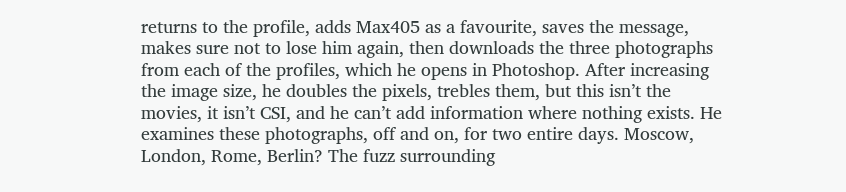returns to the profile, adds Max405 as a favourite, saves the message, makes sure not to lose him again, then downloads the three photographs from each of the profiles, which he opens in Photoshop. After increasing the image size, he doubles the pixels, trebles them, but this isn’t the movies, it isn’t CSI, and he can’t add information where nothing exists. He examines these photographs, off and on, for two entire days. Moscow, London, Rome, Berlin? The fuzz surrounding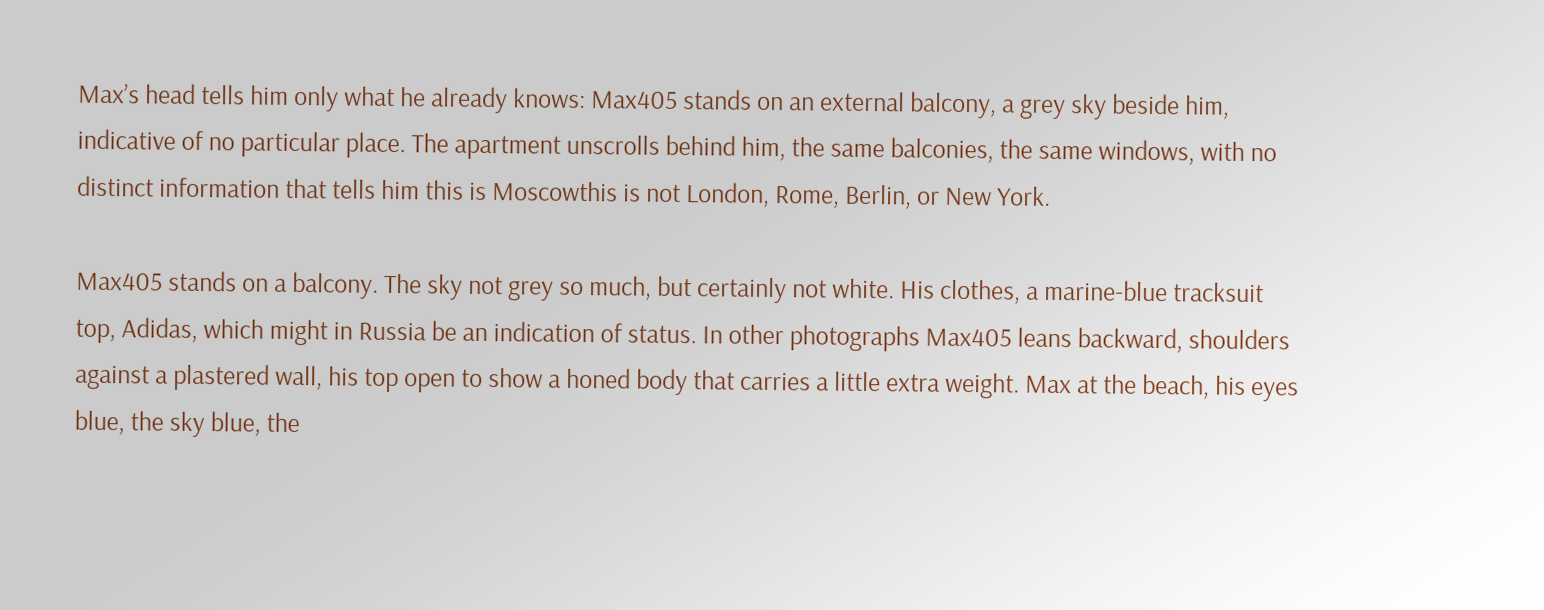Max’s head tells him only what he already knows: Max405 stands on an external balcony, a grey sky beside him, indicative of no particular place. The apartment unscrolls behind him, the same balconies, the same windows, with no distinct information that tells him this is Moscowthis is not London, Rome, Berlin, or New York.

Max405 stands on a balcony. The sky not grey so much, but certainly not white. His clothes, a marine-blue tracksuit top, Adidas, which might in Russia be an indication of status. In other photographs Max405 leans backward, shoulders against a plastered wall, his top open to show a honed body that carries a little extra weight. Max at the beach, his eyes blue, the sky blue, the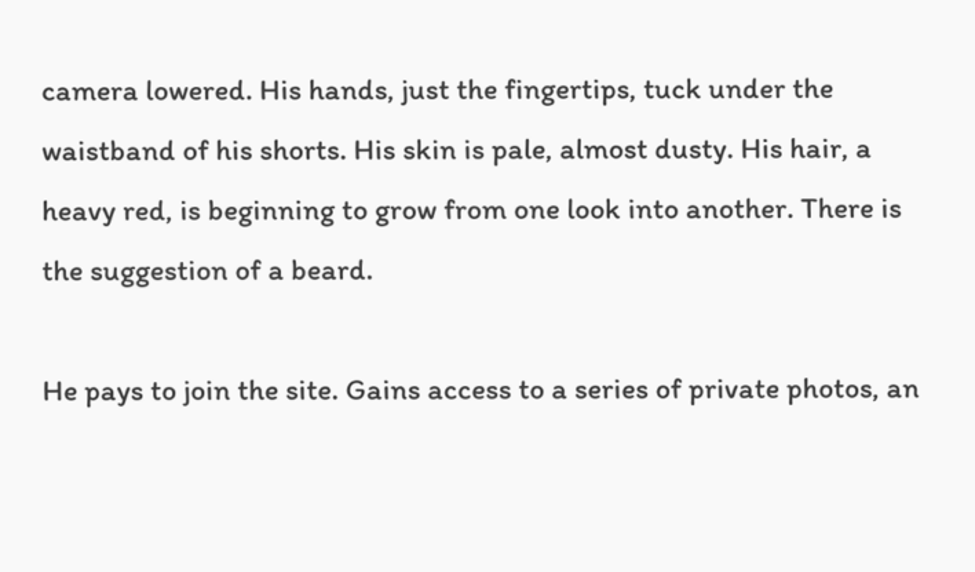camera lowered. His hands, just the fingertips, tuck under the waistband of his shorts. His skin is pale, almost dusty. His hair, a heavy red, is beginning to grow from one look into another. There is the suggestion of a beard.

He pays to join the site. Gains access to a series of private photos, an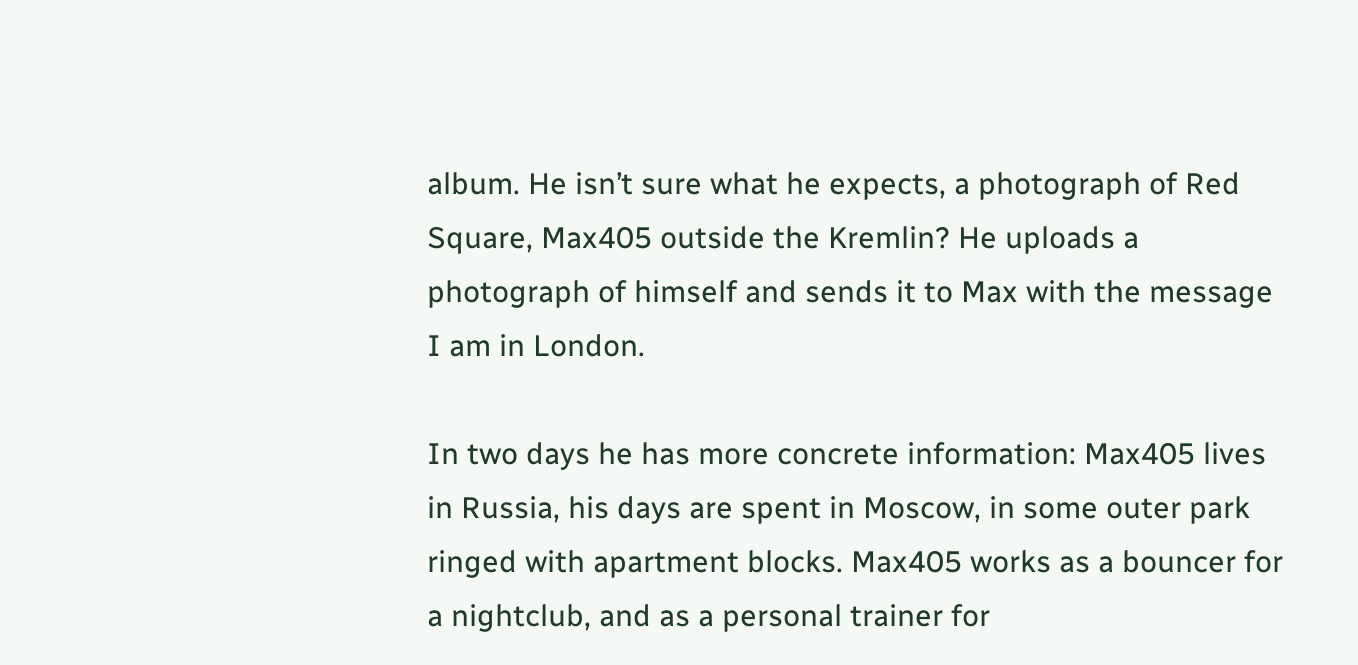album. He isn’t sure what he expects, a photograph of Red Square, Max405 outside the Kremlin? He uploads a photograph of himself and sends it to Max with the message I am in London.

In two days he has more concrete information: Max405 lives in Russia, his days are spent in Moscow, in some outer park ringed with apartment blocks. Max405 works as a bouncer for a nightclub, and as a personal trainer for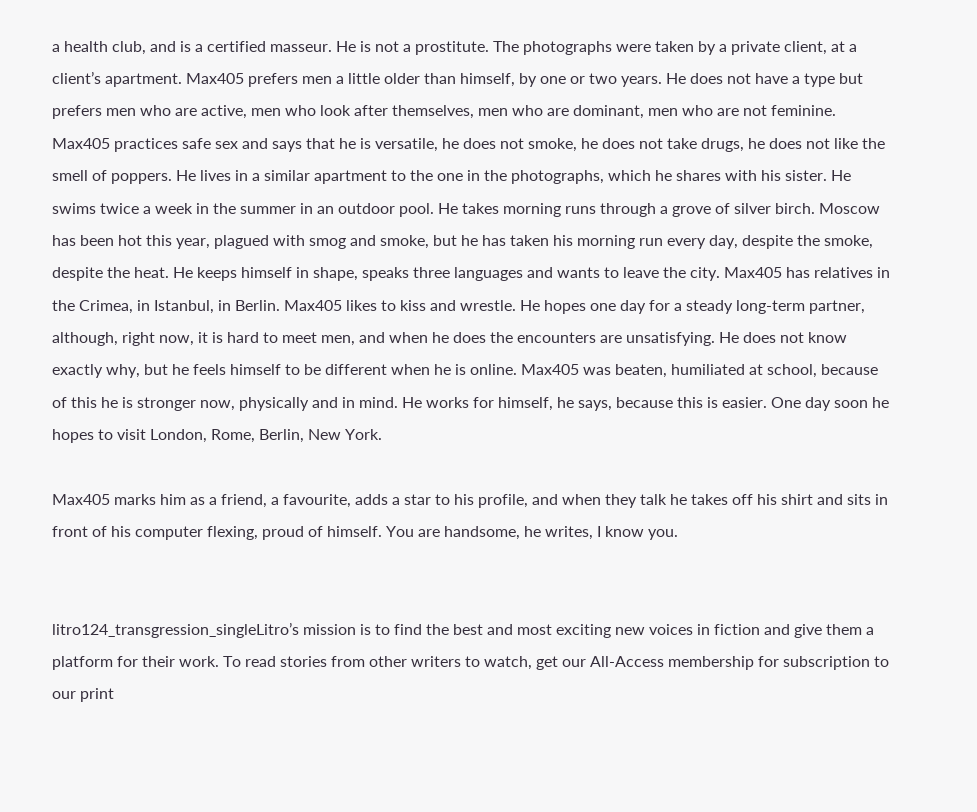a health club, and is a certified masseur. He is not a prostitute. The photographs were taken by a private client, at a client’s apartment. Max405 prefers men a little older than himself, by one or two years. He does not have a type but prefers men who are active, men who look after themselves, men who are dominant, men who are not feminine. Max405 practices safe sex and says that he is versatile, he does not smoke, he does not take drugs, he does not like the smell of poppers. He lives in a similar apartment to the one in the photographs, which he shares with his sister. He swims twice a week in the summer in an outdoor pool. He takes morning runs through a grove of silver birch. Moscow has been hot this year, plagued with smog and smoke, but he has taken his morning run every day, despite the smoke, despite the heat. He keeps himself in shape, speaks three languages and wants to leave the city. Max405 has relatives in the Crimea, in Istanbul, in Berlin. Max405 likes to kiss and wrestle. He hopes one day for a steady long-term partner, although, right now, it is hard to meet men, and when he does the encounters are unsatisfying. He does not know exactly why, but he feels himself to be different when he is online. Max405 was beaten, humiliated at school, because of this he is stronger now, physically and in mind. He works for himself, he says, because this is easier. One day soon he hopes to visit London, Rome, Berlin, New York.

Max405 marks him as a friend, a favourite, adds a star to his profile, and when they talk he takes off his shirt and sits in front of his computer flexing, proud of himself. You are handsome, he writes, I know you.


litro124_transgression_singleLitro’s mission is to find the best and most exciting new voices in fiction and give them a platform for their work. To read stories from other writers to watch, get our All-Access membership for subscription to our print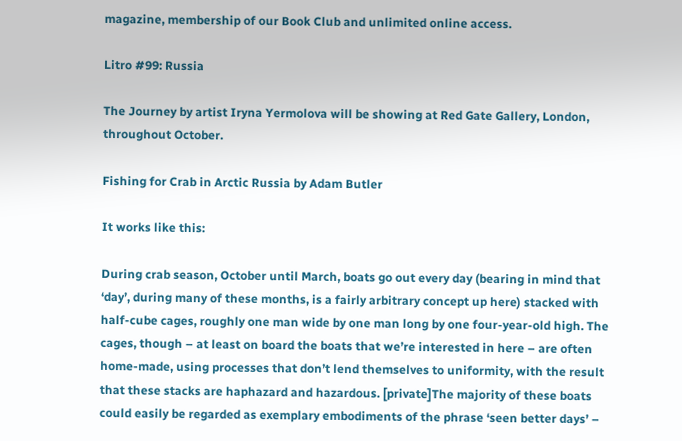magazine, membership of our Book Club and unlimited online access.

Litro #99: Russia

The Journey by artist Iryna Yermolova will be showing at Red Gate Gallery, London, throughout October.

Fishing for Crab in Arctic Russia by Adam Butler

It works like this:

During crab season, October until March, boats go out every day (bearing in mind that ‘day’, during many of these months, is a fairly arbitrary concept up here) stacked with half-cube cages, roughly one man wide by one man long by one four-year-old high. The cages, though – at least on board the boats that we’re interested in here – are often home-made, using processes that don’t lend themselves to uniformity, with the result that these stacks are haphazard and hazardous. [private]The majority of these boats could easily be regarded as exemplary embodiments of the phrase ‘seen better days’ –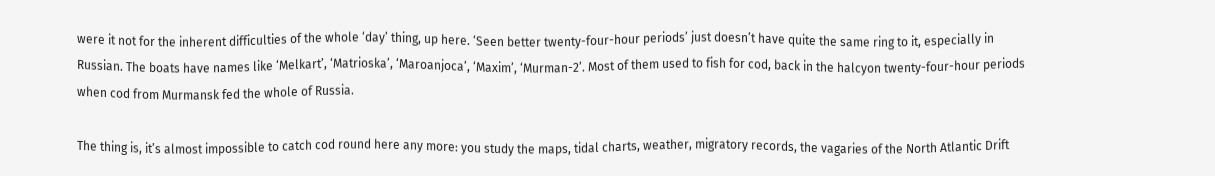were it not for the inherent difficulties of the whole ‘day’ thing, up here. ‘Seen better twenty-four-hour periods’ just doesn’t have quite the same ring to it, especially in Russian. The boats have names like ‘Melkart’, ‘Matrioska’, ‘Maroanjoca’, ‘Maxim’, ‘Murman-2’. Most of them used to fish for cod, back in the halcyon twenty-four-hour periods when cod from Murmansk fed the whole of Russia.

The thing is, it’s almost impossible to catch cod round here any more: you study the maps, tidal charts, weather, migratory records, the vagaries of the North Atlantic Drift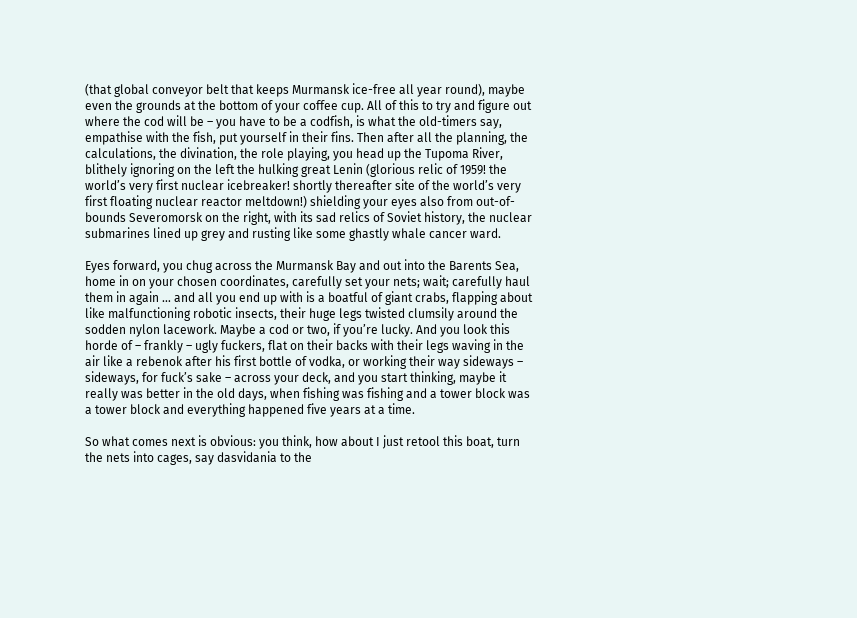(that global conveyor belt that keeps Murmansk ice-free all year round), maybe even the grounds at the bottom of your coffee cup. All of this to try and figure out where the cod will be – you have to be a codfish, is what the old-timers say, empathise with the fish, put yourself in their fins. Then after all the planning, the calculations, the divination, the role playing, you head up the Tupoma River, blithely ignoring on the left the hulking great Lenin (glorious relic of 1959! the world’s very first nuclear icebreaker! shortly thereafter site of the world’s very first floating nuclear reactor meltdown!) shielding your eyes also from out-of-bounds Severomorsk on the right, with its sad relics of Soviet history, the nuclear submarines lined up grey and rusting like some ghastly whale cancer ward.

Eyes forward, you chug across the Murmansk Bay and out into the Barents Sea, home in on your chosen coordinates, carefully set your nets; wait; carefully haul them in again … and all you end up with is a boatful of giant crabs, flapping about like malfunctioning robotic insects, their huge legs twisted clumsily around the sodden nylon lacework. Maybe a cod or two, if you’re lucky. And you look this horde of – frankly – ugly fuckers, flat on their backs with their legs waving in the air like a rebenok after his first bottle of vodka, or working their way sideways – sideways, for fuck’s sake – across your deck, and you start thinking, maybe it really was better in the old days, when fishing was fishing and a tower block was a tower block and everything happened five years at a time.

So what comes next is obvious: you think, how about I just retool this boat, turn the nets into cages, say dasvidania to the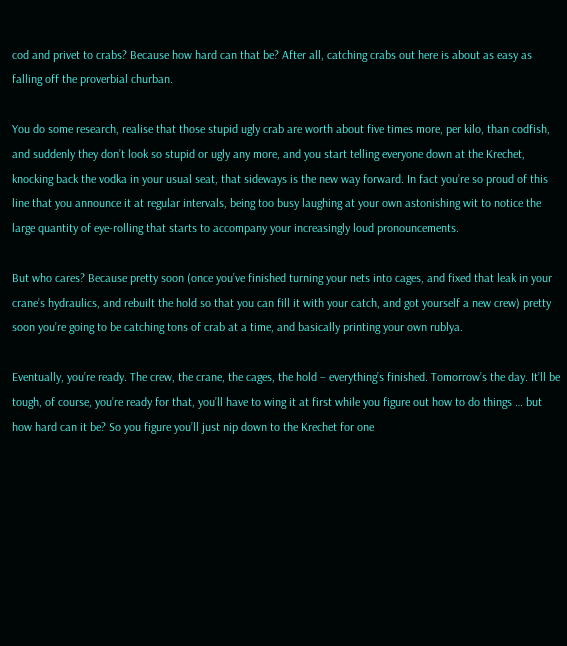cod and privet to crabs? Because how hard can that be? After all, catching crabs out here is about as easy as falling off the proverbial churban.

You do some research, realise that those stupid ugly crab are worth about five times more, per kilo, than codfish, and suddenly they don’t look so stupid or ugly any more, and you start telling everyone down at the Krechet, knocking back the vodka in your usual seat, that sideways is the new way forward. In fact you’re so proud of this line that you announce it at regular intervals, being too busy laughing at your own astonishing wit to notice the large quantity of eye-rolling that starts to accompany your increasingly loud pronouncements.

But who cares? Because pretty soon (once you’ve finished turning your nets into cages, and fixed that leak in your crane’s hydraulics, and rebuilt the hold so that you can fill it with your catch, and got yourself a new crew) pretty soon you’re going to be catching tons of crab at a time, and basically printing your own rublya.

Eventually, you’re ready. The crew, the crane, the cages, the hold – everything’s finished. Tomorrow’s the day. It’ll be tough, of course, you’re ready for that, you’ll have to wing it at first while you figure out how to do things … but how hard can it be? So you figure you’ll just nip down to the Krechet for one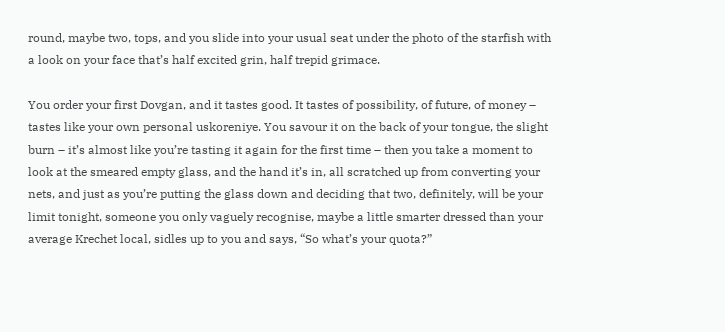round, maybe two, tops, and you slide into your usual seat under the photo of the starfish with a look on your face that’s half excited grin, half trepid grimace.

You order your first Dovgan, and it tastes good. It tastes of possibility, of future, of money – tastes like your own personal uskoreniye. You savour it on the back of your tongue, the slight burn – it’s almost like you’re tasting it again for the first time – then you take a moment to look at the smeared empty glass, and the hand it’s in, all scratched up from converting your nets, and just as you’re putting the glass down and deciding that two, definitely, will be your limit tonight, someone you only vaguely recognise, maybe a little smarter dressed than your average Krechet local, sidles up to you and says, “So what’s your quota?”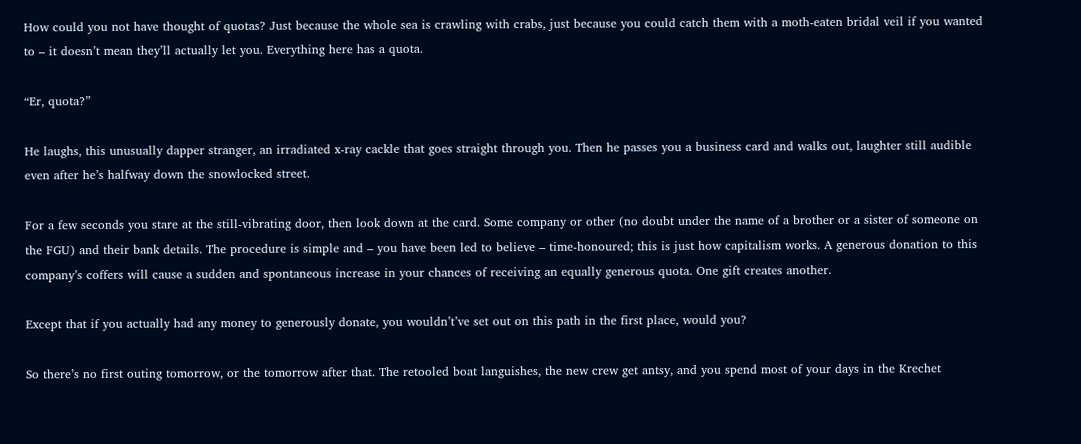How could you not have thought of quotas? Just because the whole sea is crawling with crabs, just because you could catch them with a moth-eaten bridal veil if you wanted to – it doesn’t mean they’ll actually let you. Everything here has a quota.

“Er, quota?”

He laughs, this unusually dapper stranger, an irradiated x-ray cackle that goes straight through you. Then he passes you a business card and walks out, laughter still audible even after he’s halfway down the snowlocked street.

For a few seconds you stare at the still-vibrating door, then look down at the card. Some company or other (no doubt under the name of a brother or a sister of someone on the FGU) and their bank details. The procedure is simple and – you have been led to believe – time-honoured; this is just how capitalism works. A generous donation to this company’s coffers will cause a sudden and spontaneous increase in your chances of receiving an equally generous quota. One gift creates another.

Except that if you actually had any money to generously donate, you wouldn’t’ve set out on this path in the first place, would you?

So there’s no first outing tomorrow, or the tomorrow after that. The retooled boat languishes, the new crew get antsy, and you spend most of your days in the Krechet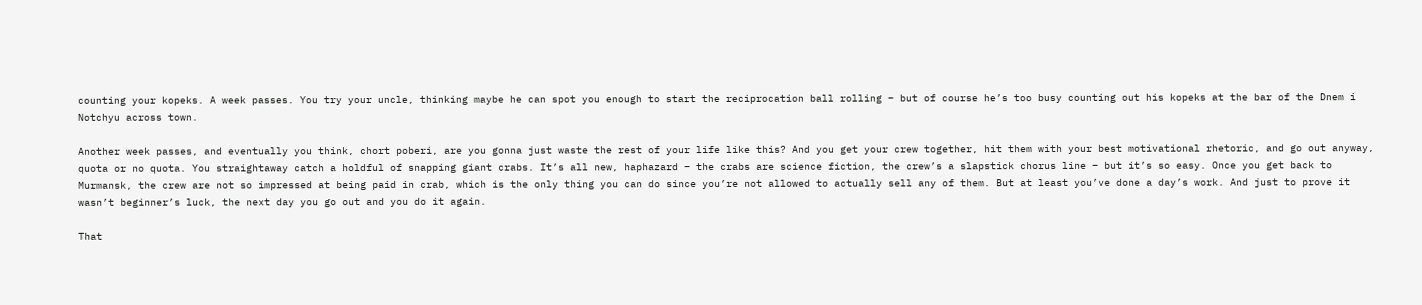counting your kopeks. A week passes. You try your uncle, thinking maybe he can spot you enough to start the reciprocation ball rolling – but of course he’s too busy counting out his kopeks at the bar of the Dnem i Notchyu across town.

Another week passes, and eventually you think, chort poberi, are you gonna just waste the rest of your life like this? And you get your crew together, hit them with your best motivational rhetoric, and go out anyway, quota or no quota. You straightaway catch a holdful of snapping giant crabs. It’s all new, haphazard – the crabs are science fiction, the crew’s a slapstick chorus line – but it’s so easy. Once you get back to Murmansk, the crew are not so impressed at being paid in crab, which is the only thing you can do since you’re not allowed to actually sell any of them. But at least you’ve done a day’s work. And just to prove it wasn’t beginner’s luck, the next day you go out and you do it again.

That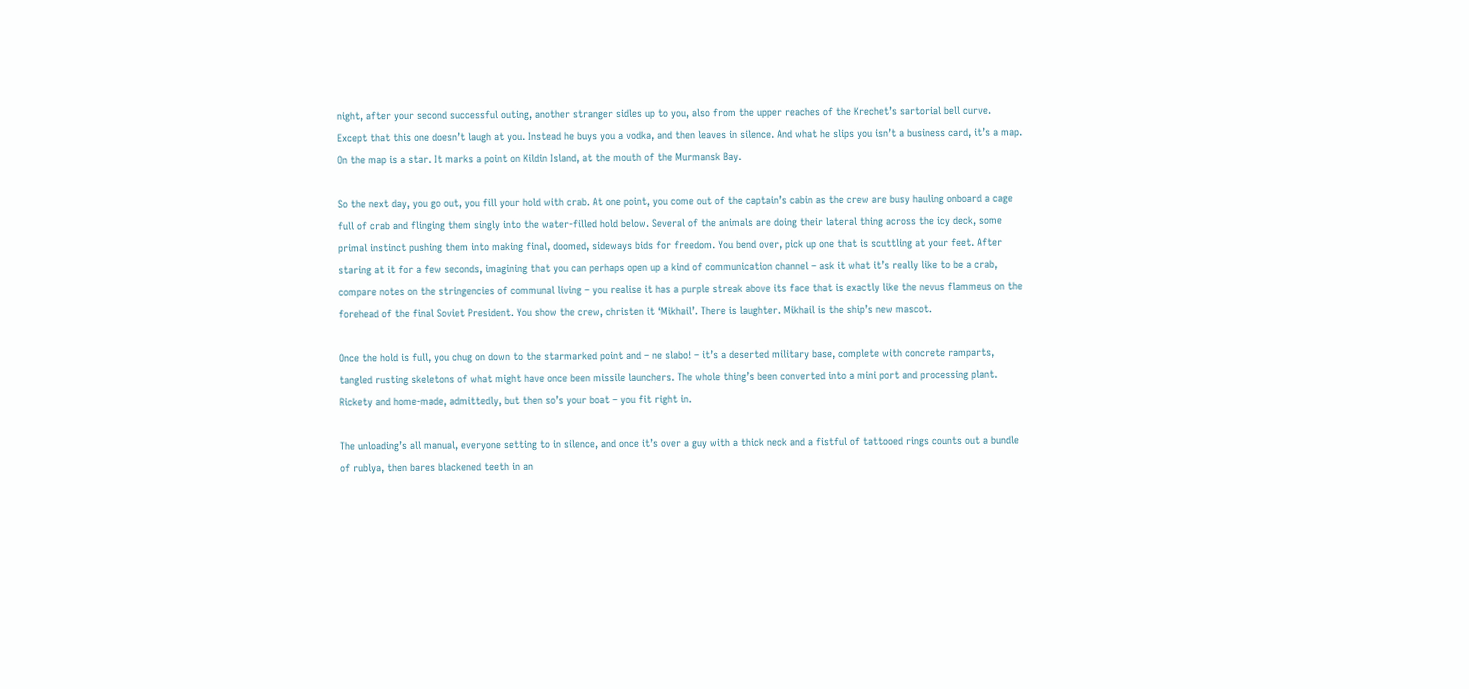night, after your second successful outing, another stranger sidles up to you, also from the upper reaches of the Krechet’s sartorial bell curve. Except that this one doesn’t laugh at you. Instead he buys you a vodka, and then leaves in silence. And what he slips you isn’t a business card, it’s a map. On the map is a star. It marks a point on Kildin Island, at the mouth of the Murmansk Bay.

So the next day, you go out, you fill your hold with crab. At one point, you come out of the captain’s cabin as the crew are busy hauling onboard a cage full of crab and flinging them singly into the water-filled hold below. Several of the animals are doing their lateral thing across the icy deck, some primal instinct pushing them into making final, doomed, sideways bids for freedom. You bend over, pick up one that is scuttling at your feet. After staring at it for a few seconds, imagining that you can perhaps open up a kind of communication channel – ask it what it’s really like to be a crab, compare notes on the stringencies of communal living – you realise it has a purple streak above its face that is exactly like the nevus flammeus on the forehead of the final Soviet President. You show the crew, christen it ‘Mikhail’. There is laughter. Mikhail is the ship’s new mascot.

Once the hold is full, you chug on down to the starmarked point and – ne slabo! – it’s a deserted military base, complete with concrete ramparts, tangled rusting skeletons of what might have once been missile launchers. The whole thing’s been converted into a mini port and processing plant. Rickety and home-made, admittedly, but then so’s your boat – you fit right in.

The unloading’s all manual, everyone setting to in silence, and once it’s over a guy with a thick neck and a fistful of tattooed rings counts out a bundle of rublya, then bares blackened teeth in an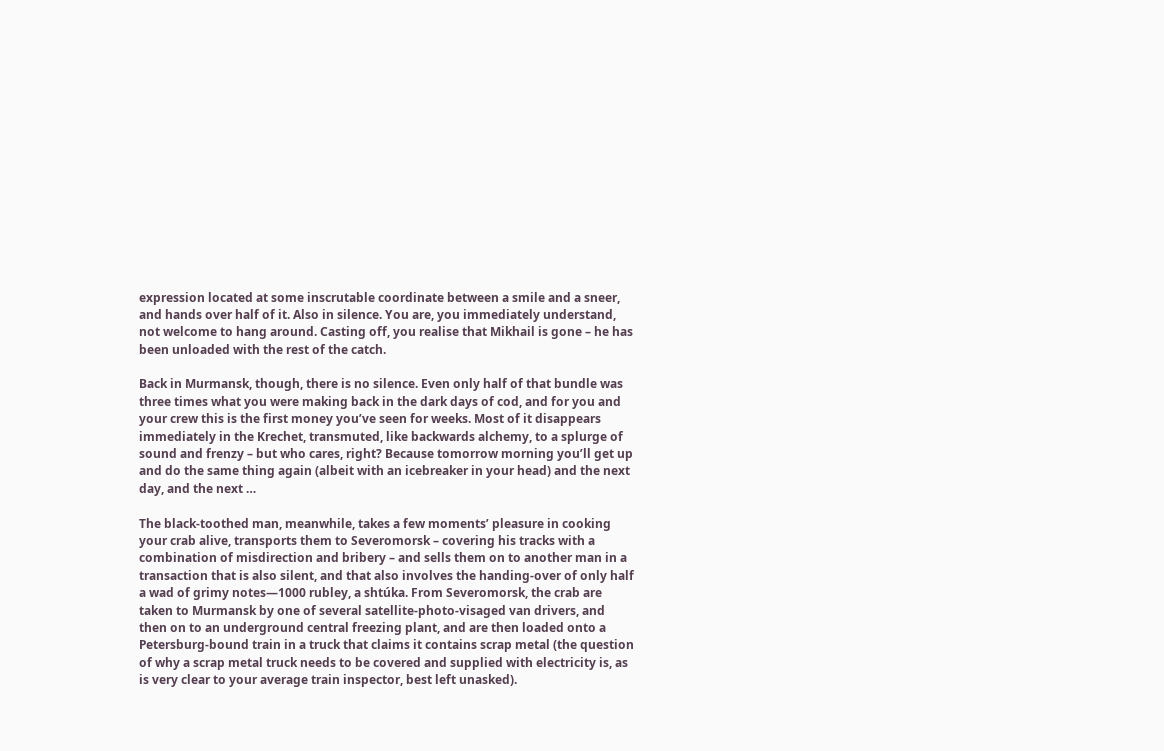expression located at some inscrutable coordinate between a smile and a sneer, and hands over half of it. Also in silence. You are, you immediately understand, not welcome to hang around. Casting off, you realise that Mikhail is gone – he has been unloaded with the rest of the catch.

Back in Murmansk, though, there is no silence. Even only half of that bundle was three times what you were making back in the dark days of cod, and for you and your crew this is the first money you’ve seen for weeks. Most of it disappears immediately in the Krechet, transmuted, like backwards alchemy, to a splurge of sound and frenzy – but who cares, right? Because tomorrow morning you’ll get up and do the same thing again (albeit with an icebreaker in your head) and the next day, and the next …

The black-toothed man, meanwhile, takes a few moments’ pleasure in cooking your crab alive, transports them to Severomorsk – covering his tracks with a combination of misdirection and bribery – and sells them on to another man in a transaction that is also silent, and that also involves the handing-over of only half a wad of grimy notes—1000 rubley, a shtúka. From Severomorsk, the crab are taken to Murmansk by one of several satellite-photo-visaged van drivers, and then on to an underground central freezing plant, and are then loaded onto a Petersburg-bound train in a truck that claims it contains scrap metal (the question of why a scrap metal truck needs to be covered and supplied with electricity is, as is very clear to your average train inspector, best left unasked).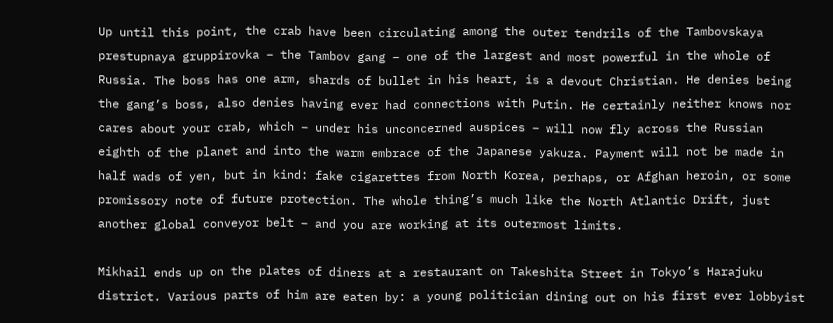Up until this point, the crab have been circulating among the outer tendrils of the Tambovskaya prestupnaya gruppirovka – the Tambov gang – one of the largest and most powerful in the whole of Russia. The boss has one arm, shards of bullet in his heart, is a devout Christian. He denies being the gang’s boss, also denies having ever had connections with Putin. He certainly neither knows nor cares about your crab, which – under his unconcerned auspices – will now fly across the Russian eighth of the planet and into the warm embrace of the Japanese yakuza. Payment will not be made in half wads of yen, but in kind: fake cigarettes from North Korea, perhaps, or Afghan heroin, or some promissory note of future protection. The whole thing’s much like the North Atlantic Drift, just another global conveyor belt – and you are working at its outermost limits.

Mikhail ends up on the plates of diners at a restaurant on Takeshita Street in Tokyo’s Harajuku district. Various parts of him are eaten by: a young politician dining out on his first ever lobbyist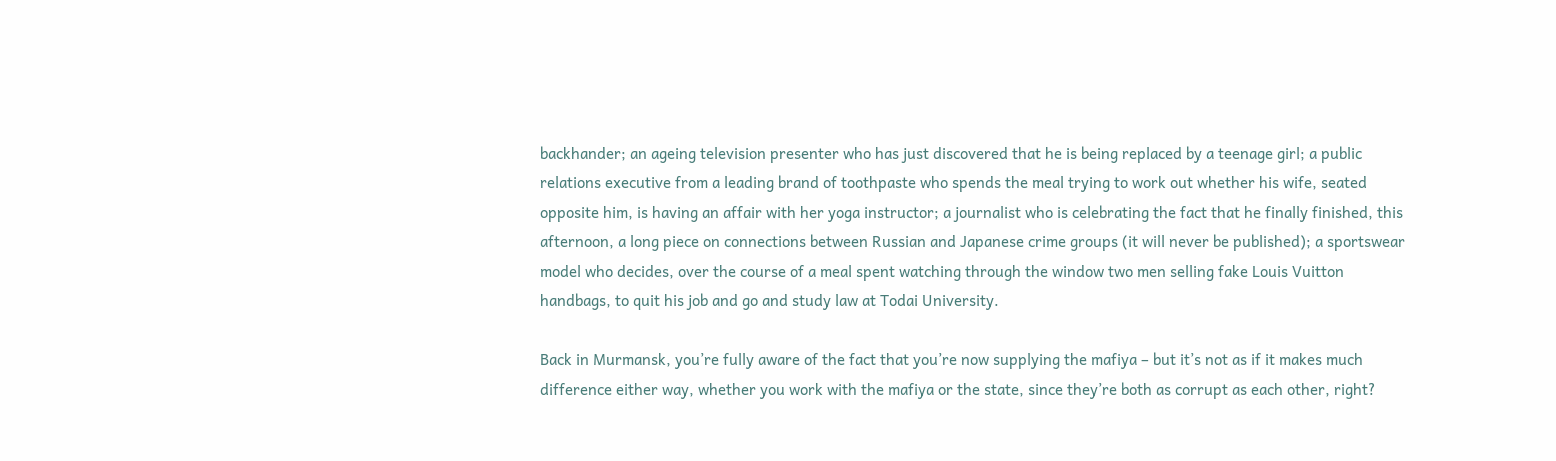backhander; an ageing television presenter who has just discovered that he is being replaced by a teenage girl; a public relations executive from a leading brand of toothpaste who spends the meal trying to work out whether his wife, seated opposite him, is having an affair with her yoga instructor; a journalist who is celebrating the fact that he finally finished, this afternoon, a long piece on connections between Russian and Japanese crime groups (it will never be published); a sportswear model who decides, over the course of a meal spent watching through the window two men selling fake Louis Vuitton handbags, to quit his job and go and study law at Todai University.

Back in Murmansk, you’re fully aware of the fact that you’re now supplying the mafiya – but it’s not as if it makes much difference either way, whether you work with the mafiya or the state, since they’re both as corrupt as each other, right?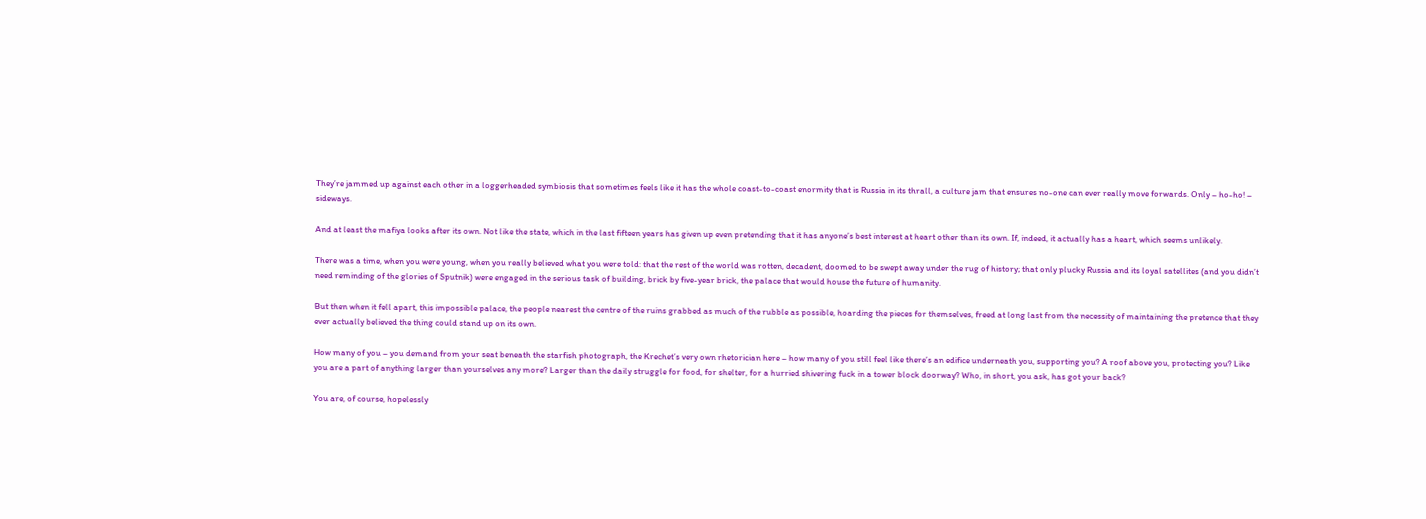They’re jammed up against each other in a loggerheaded symbiosis that sometimes feels like it has the whole coast-to-coast enormity that is Russia in its thrall, a culture jam that ensures no-one can ever really move forwards. Only – ho-ho! – sideways.

And at least the mafiya looks after its own. Not like the state, which in the last fifteen years has given up even pretending that it has anyone’s best interest at heart other than its own. If, indeed, it actually has a heart, which seems unlikely.

There was a time, when you were young, when you really believed what you were told: that the rest of the world was rotten, decadent, doomed to be swept away under the rug of history; that only plucky Russia and its loyal satellites (and you didn’t need reminding of the glories of Sputnik) were engaged in the serious task of building, brick by five-year brick, the palace that would house the future of humanity.

But then when it fell apart, this impossible palace, the people nearest the centre of the ruins grabbed as much of the rubble as possible, hoarding the pieces for themselves, freed at long last from the necessity of maintaining the pretence that they ever actually believed the thing could stand up on its own.

How many of you – you demand from your seat beneath the starfish photograph, the Krechet’s very own rhetorician here – how many of you still feel like there’s an edifice underneath you, supporting you? A roof above you, protecting you? Like you are a part of anything larger than yourselves any more? Larger than the daily struggle for food, for shelter, for a hurried shivering fuck in a tower block doorway? Who, in short, you ask, has got your back?

You are, of course, hopelessly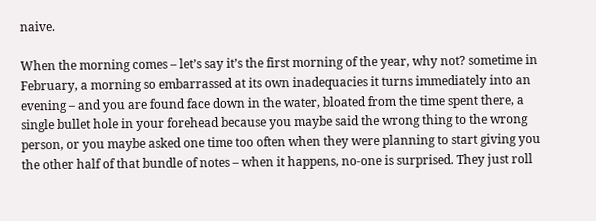naive.

When the morning comes – let’s say it’s the first morning of the year, why not? sometime in February, a morning so embarrassed at its own inadequacies it turns immediately into an evening – and you are found face down in the water, bloated from the time spent there, a single bullet hole in your forehead because you maybe said the wrong thing to the wrong person, or you maybe asked one time too often when they were planning to start giving you the other half of that bundle of notes – when it happens, no-one is surprised. They just roll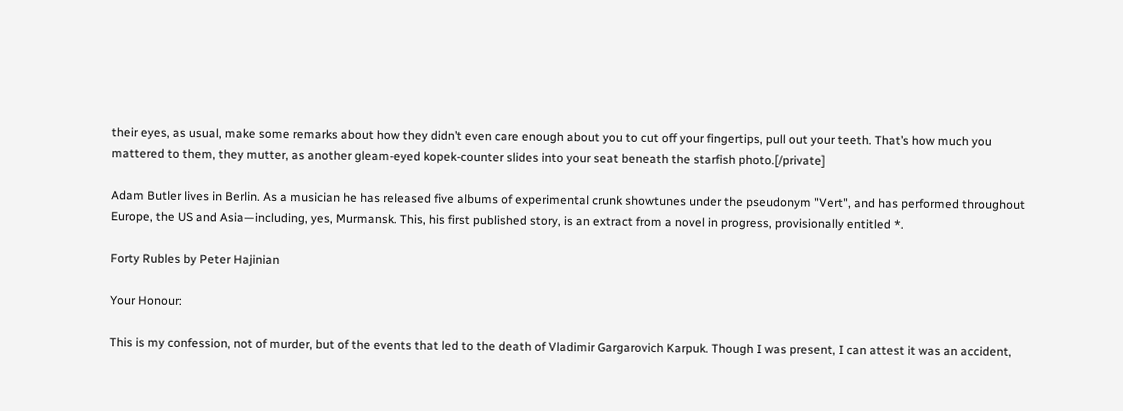their eyes, as usual, make some remarks about how they didn’t even care enough about you to cut off your fingertips, pull out your teeth. That’s how much you mattered to them, they mutter, as another gleam-eyed kopek-counter slides into your seat beneath the starfish photo.[/private]

Adam Butler lives in Berlin. As a musician he has released five albums of experimental crunk showtunes under the pseudonym "Vert", and has performed throughout Europe, the US and Asia—including, yes, Murmansk. This, his first published story, is an extract from a novel in progress, provisionally entitled *.

Forty Rubles by Peter Hajinian

Your Honour:

This is my confession, not of murder, but of the events that led to the death of Vladimir Gargarovich Karpuk. Though I was present, I can attest it was an accident,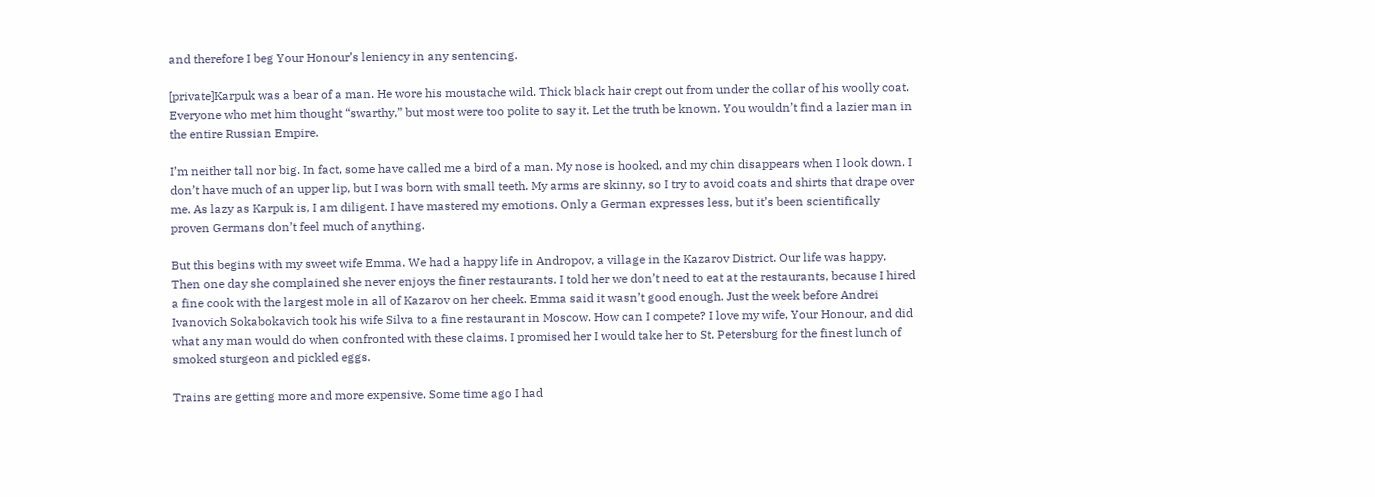and therefore I beg Your Honour’s leniency in any sentencing.

[private]Karpuk was a bear of a man. He wore his moustache wild. Thick black hair crept out from under the collar of his woolly coat. Everyone who met him thought “swarthy,” but most were too polite to say it. Let the truth be known. You wouldn’t find a lazier man in the entire Russian Empire.

I’m neither tall nor big. In fact, some have called me a bird of a man. My nose is hooked, and my chin disappears when I look down. I don’t have much of an upper lip, but I was born with small teeth. My arms are skinny, so I try to avoid coats and shirts that drape over me. As lazy as Karpuk is, I am diligent. I have mastered my emotions. Only a German expresses less, but it’s been scientifically proven Germans don’t feel much of anything.

But this begins with my sweet wife Emma. We had a happy life in Andropov, a village in the Kazarov District. Our life was happy. Then one day she complained she never enjoys the finer restaurants. I told her we don’t need to eat at the restaurants, because I hired a fine cook with the largest mole in all of Kazarov on her cheek. Emma said it wasn’t good enough. Just the week before Andrei Ivanovich Sokabokavich took his wife Silva to a fine restaurant in Moscow. How can I compete? I love my wife, Your Honour, and did what any man would do when confronted with these claims. I promised her I would take her to St. Petersburg for the finest lunch of smoked sturgeon and pickled eggs.

Trains are getting more and more expensive. Some time ago I had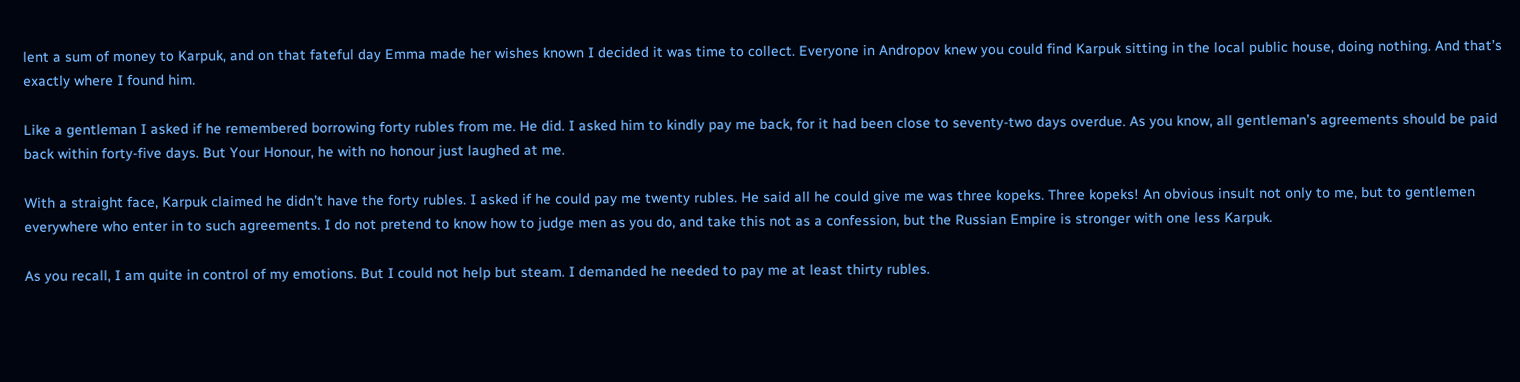lent a sum of money to Karpuk, and on that fateful day Emma made her wishes known I decided it was time to collect. Everyone in Andropov knew you could find Karpuk sitting in the local public house, doing nothing. And that’s exactly where I found him.

Like a gentleman I asked if he remembered borrowing forty rubles from me. He did. I asked him to kindly pay me back, for it had been close to seventy-two days overdue. As you know, all gentleman’s agreements should be paid back within forty-five days. But Your Honour, he with no honour just laughed at me.

With a straight face, Karpuk claimed he didn’t have the forty rubles. I asked if he could pay me twenty rubles. He said all he could give me was three kopeks. Three kopeks! An obvious insult not only to me, but to gentlemen everywhere who enter in to such agreements. I do not pretend to know how to judge men as you do, and take this not as a confession, but the Russian Empire is stronger with one less Karpuk.

As you recall, I am quite in control of my emotions. But I could not help but steam. I demanded he needed to pay me at least thirty rubles.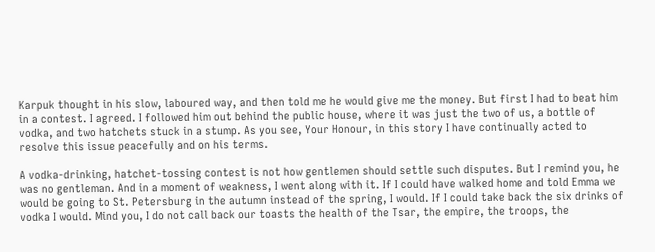Karpuk thought in his slow, laboured way, and then told me he would give me the money. But first I had to beat him in a contest. I agreed. I followed him out behind the public house, where it was just the two of us, a bottle of vodka, and two hatchets stuck in a stump. As you see, Your Honour, in this story I have continually acted to resolve this issue peacefully and on his terms.

A vodka-drinking, hatchet-tossing contest is not how gentlemen should settle such disputes. But I remind you, he was no gentleman. And in a moment of weakness, I went along with it. If I could have walked home and told Emma we would be going to St. Petersburg in the autumn instead of the spring, I would. If I could take back the six drinks of vodka I would. Mind you, I do not call back our toasts the health of the Tsar, the empire, the troops, the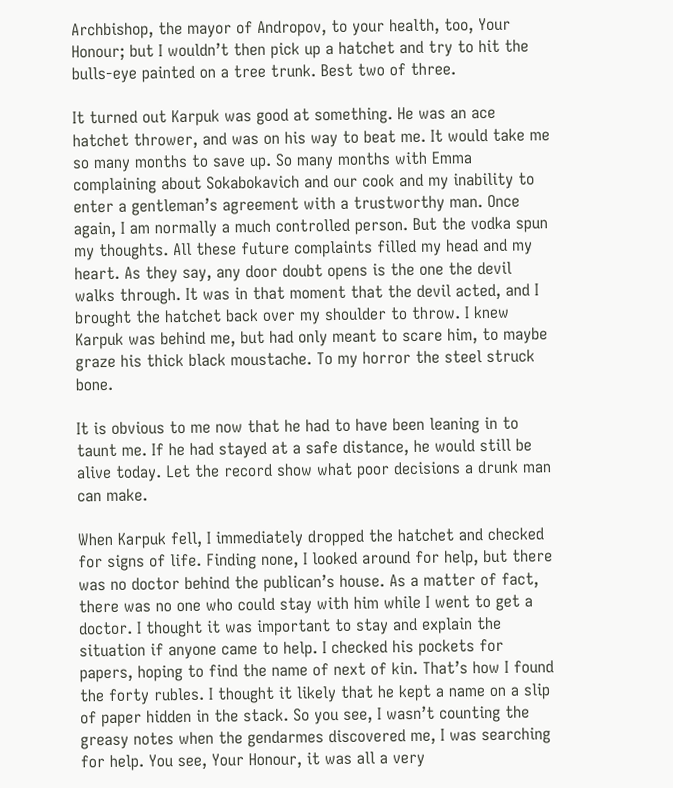Archbishop, the mayor of Andropov, to your health, too, Your Honour; but I wouldn’t then pick up a hatchet and try to hit the bulls-eye painted on a tree trunk. Best two of three.

It turned out Karpuk was good at something. He was an ace hatchet thrower, and was on his way to beat me. It would take me so many months to save up. So many months with Emma complaining about Sokabokavich and our cook and my inability to enter a gentleman’s agreement with a trustworthy man. Once again, I am normally a much controlled person. But the vodka spun my thoughts. All these future complaints filled my head and my heart. As they say, any door doubt opens is the one the devil walks through. It was in that moment that the devil acted, and I brought the hatchet back over my shoulder to throw. I knew Karpuk was behind me, but had only meant to scare him, to maybe graze his thick black moustache. To my horror the steel struck bone.

It is obvious to me now that he had to have been leaning in to taunt me. If he had stayed at a safe distance, he would still be alive today. Let the record show what poor decisions a drunk man can make.

When Karpuk fell, I immediately dropped the hatchet and checked for signs of life. Finding none, I looked around for help, but there was no doctor behind the publican’s house. As a matter of fact, there was no one who could stay with him while I went to get a doctor. I thought it was important to stay and explain the situation if anyone came to help. I checked his pockets for papers, hoping to find the name of next of kin. That’s how I found the forty rubles. I thought it likely that he kept a name on a slip of paper hidden in the stack. So you see, I wasn’t counting the greasy notes when the gendarmes discovered me, I was searching for help. You see, Your Honour, it was all a very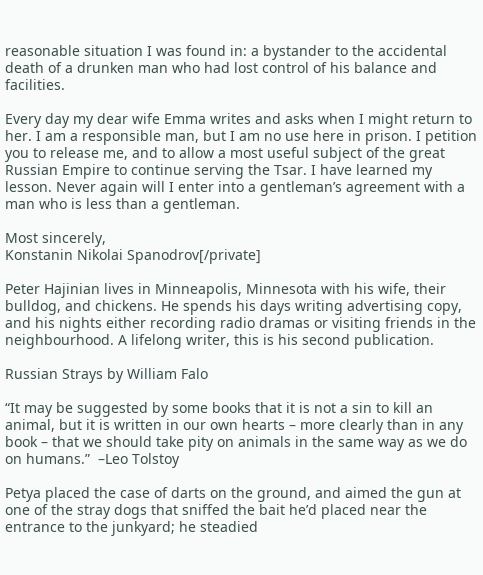reasonable situation I was found in: a bystander to the accidental death of a drunken man who had lost control of his balance and facilities.

Every day my dear wife Emma writes and asks when I might return to her. I am a responsible man, but I am no use here in prison. I petition you to release me, and to allow a most useful subject of the great Russian Empire to continue serving the Tsar. I have learned my lesson. Never again will I enter into a gentleman’s agreement with a man who is less than a gentleman.

Most sincerely,
Konstanin Nikolai Spanodrov[/private]

Peter Hajinian lives in Minneapolis, Minnesota with his wife, their bulldog, and chickens. He spends his days writing advertising copy, and his nights either recording radio dramas or visiting friends in the neighbourhood. A lifelong writer, this is his second publication.

Russian Strays by William Falo

“It may be suggested by some books that it is not a sin to kill an animal, but it is written in our own hearts – more clearly than in any book – that we should take pity on animals in the same way as we do on humans.”  –Leo Tolstoy

Petya placed the case of darts on the ground, and aimed the gun at one of the stray dogs that sniffed the bait he’d placed near the entrance to the junkyard; he steadied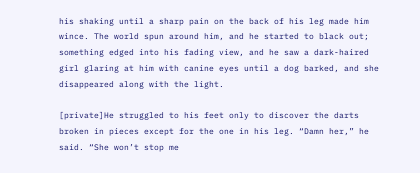his shaking until a sharp pain on the back of his leg made him wince. The world spun around him, and he started to black out; something edged into his fading view, and he saw a dark-haired girl glaring at him with canine eyes until a dog barked, and she disappeared along with the light.

[private]He struggled to his feet only to discover the darts broken in pieces except for the one in his leg. “Damn her,” he said. “She won’t stop me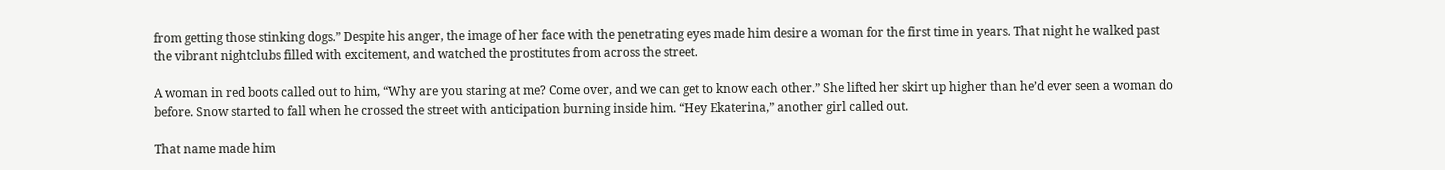from getting those stinking dogs.” Despite his anger, the image of her face with the penetrating eyes made him desire a woman for the first time in years. That night he walked past the vibrant nightclubs filled with excitement, and watched the prostitutes from across the street.

A woman in red boots called out to him, “Why are you staring at me? Come over, and we can get to know each other.” She lifted her skirt up higher than he’d ever seen a woman do before. Snow started to fall when he crossed the street with anticipation burning inside him. “Hey Ekaterina,” another girl called out.

That name made him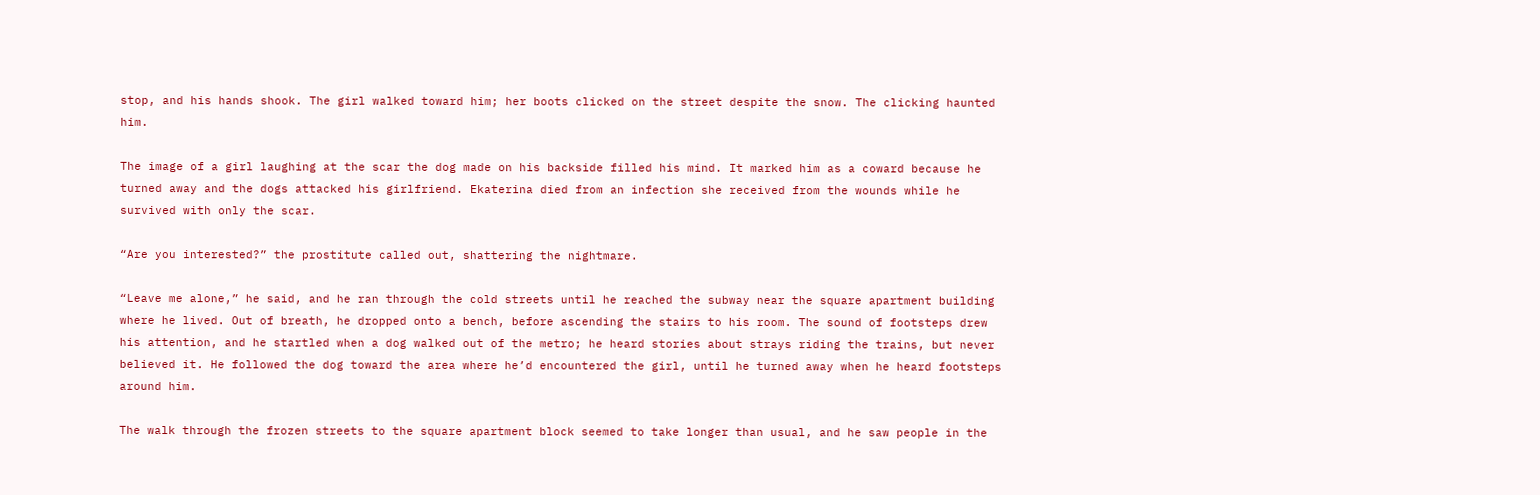stop, and his hands shook. The girl walked toward him; her boots clicked on the street despite the snow. The clicking haunted him.

The image of a girl laughing at the scar the dog made on his backside filled his mind. It marked him as a coward because he turned away and the dogs attacked his girlfriend. Ekaterina died from an infection she received from the wounds while he survived with only the scar.

“Are you interested?” the prostitute called out, shattering the nightmare.

“Leave me alone,” he said, and he ran through the cold streets until he reached the subway near the square apartment building where he lived. Out of breath, he dropped onto a bench, before ascending the stairs to his room. The sound of footsteps drew his attention, and he startled when a dog walked out of the metro; he heard stories about strays riding the trains, but never believed it. He followed the dog toward the area where he’d encountered the girl, until he turned away when he heard footsteps around him.

The walk through the frozen streets to the square apartment block seemed to take longer than usual, and he saw people in the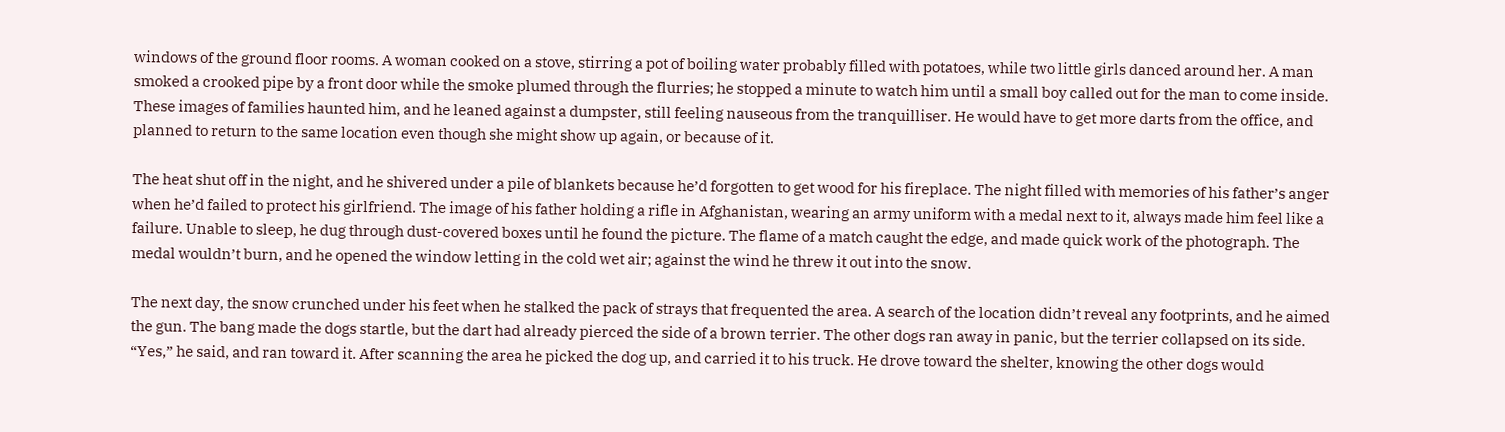windows of the ground floor rooms. A woman cooked on a stove, stirring a pot of boiling water probably filled with potatoes, while two little girls danced around her. A man smoked a crooked pipe by a front door while the smoke plumed through the flurries; he stopped a minute to watch him until a small boy called out for the man to come inside. These images of families haunted him, and he leaned against a dumpster, still feeling nauseous from the tranquilliser. He would have to get more darts from the office, and planned to return to the same location even though she might show up again, or because of it.

The heat shut off in the night, and he shivered under a pile of blankets because he’d forgotten to get wood for his fireplace. The night filled with memories of his father’s anger when he’d failed to protect his girlfriend. The image of his father holding a rifle in Afghanistan, wearing an army uniform with a medal next to it, always made him feel like a failure. Unable to sleep, he dug through dust-covered boxes until he found the picture. The flame of a match caught the edge, and made quick work of the photograph. The medal wouldn’t burn, and he opened the window letting in the cold wet air; against the wind he threw it out into the snow.

The next day, the snow crunched under his feet when he stalked the pack of strays that frequented the area. A search of the location didn’t reveal any footprints, and he aimed the gun. The bang made the dogs startle, but the dart had already pierced the side of a brown terrier. The other dogs ran away in panic, but the terrier collapsed on its side. “Yes,” he said, and ran toward it. After scanning the area he picked the dog up, and carried it to his truck. He drove toward the shelter, knowing the other dogs would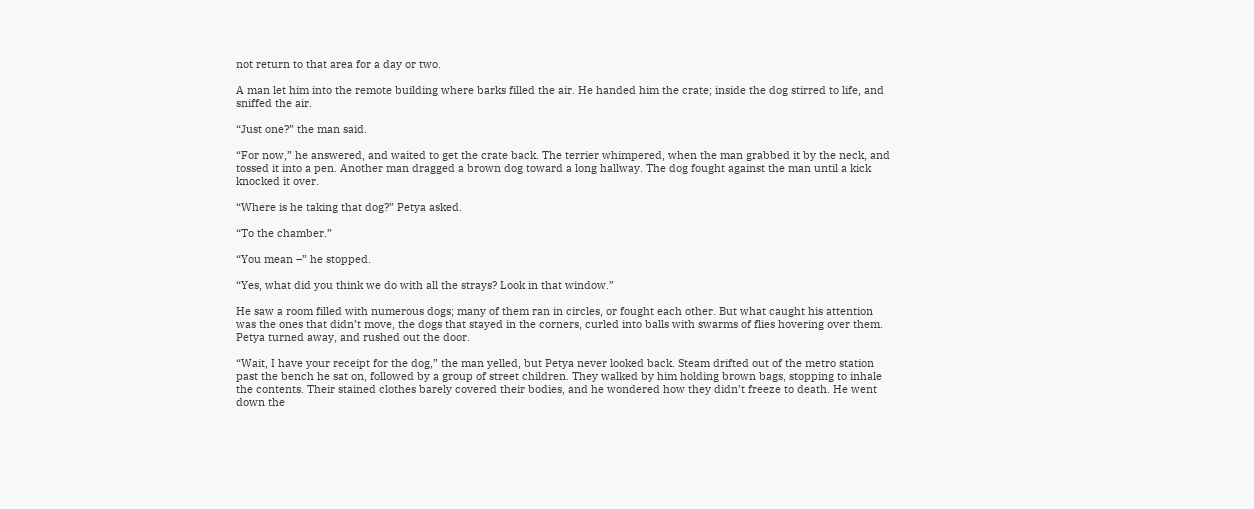not return to that area for a day or two.

A man let him into the remote building where barks filled the air. He handed him the crate; inside the dog stirred to life, and sniffed the air.

“Just one?” the man said.

“For now,” he answered, and waited to get the crate back. The terrier whimpered, when the man grabbed it by the neck, and tossed it into a pen. Another man dragged a brown dog toward a long hallway. The dog fought against the man until a kick knocked it over.

“Where is he taking that dog?” Petya asked.

“To the chamber.”

“You mean –” he stopped.

“Yes, what did you think we do with all the strays? Look in that window.”

He saw a room filled with numerous dogs; many of them ran in circles, or fought each other. But what caught his attention was the ones that didn’t move, the dogs that stayed in the corners, curled into balls with swarms of flies hovering over them. Petya turned away, and rushed out the door.

“Wait, I have your receipt for the dog,” the man yelled, but Petya never looked back. Steam drifted out of the metro station past the bench he sat on, followed by a group of street children. They walked by him holding brown bags, stopping to inhale the contents. Their stained clothes barely covered their bodies, and he wondered how they didn’t freeze to death. He went down the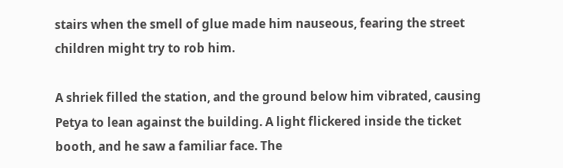stairs when the smell of glue made him nauseous, fearing the street children might try to rob him.

A shriek filled the station, and the ground below him vibrated, causing Petya to lean against the building. A light flickered inside the ticket booth, and he saw a familiar face. The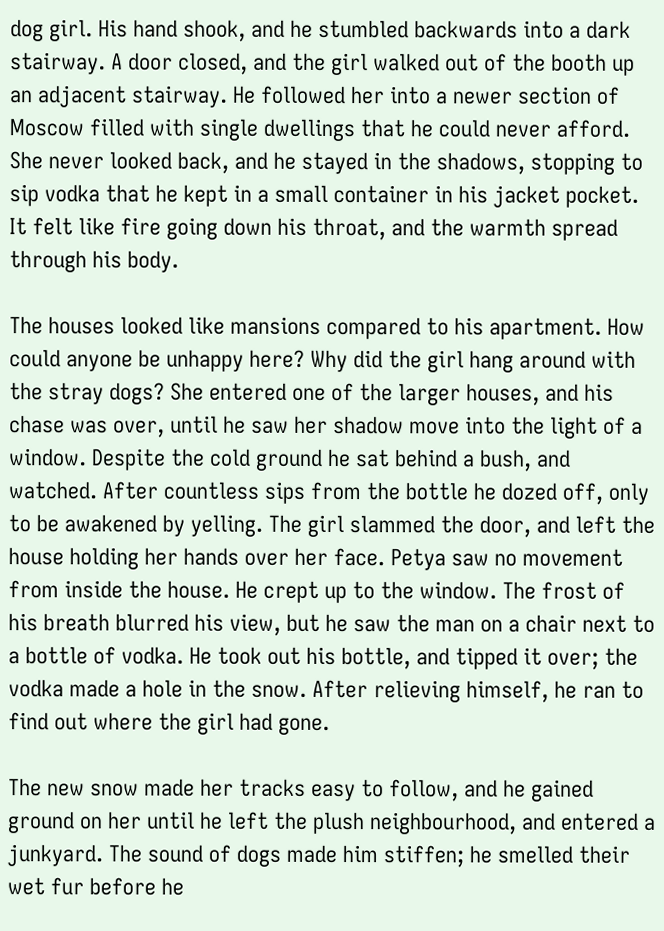dog girl. His hand shook, and he stumbled backwards into a dark stairway. A door closed, and the girl walked out of the booth up an adjacent stairway. He followed her into a newer section of Moscow filled with single dwellings that he could never afford. She never looked back, and he stayed in the shadows, stopping to sip vodka that he kept in a small container in his jacket pocket. It felt like fire going down his throat, and the warmth spread through his body.

The houses looked like mansions compared to his apartment. How could anyone be unhappy here? Why did the girl hang around with the stray dogs? She entered one of the larger houses, and his chase was over, until he saw her shadow move into the light of a window. Despite the cold ground he sat behind a bush, and watched. After countless sips from the bottle he dozed off, only to be awakened by yelling. The girl slammed the door, and left the house holding her hands over her face. Petya saw no movement from inside the house. He crept up to the window. The frost of his breath blurred his view, but he saw the man on a chair next to a bottle of vodka. He took out his bottle, and tipped it over; the vodka made a hole in the snow. After relieving himself, he ran to find out where the girl had gone.

The new snow made her tracks easy to follow, and he gained ground on her until he left the plush neighbourhood, and entered a junkyard. The sound of dogs made him stiffen; he smelled their wet fur before he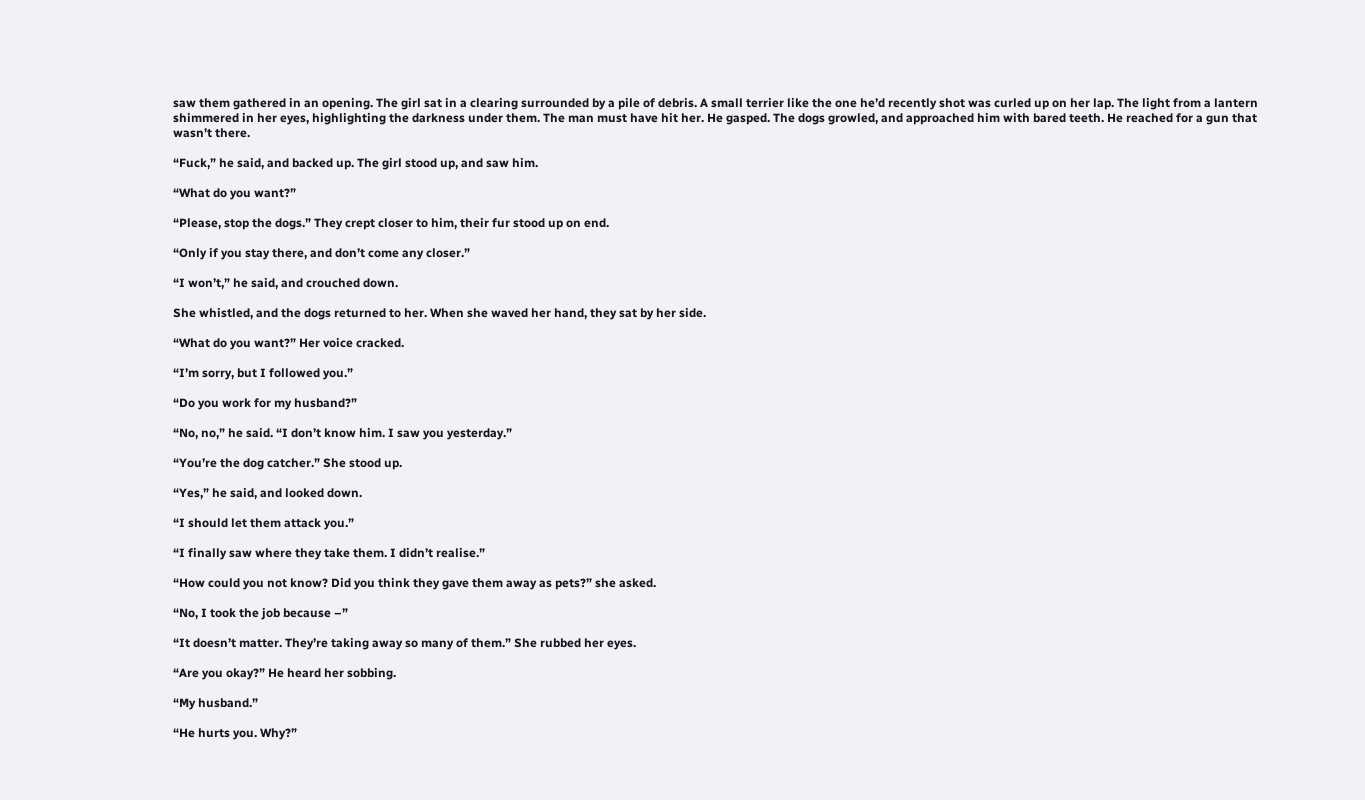saw them gathered in an opening. The girl sat in a clearing surrounded by a pile of debris. A small terrier like the one he’d recently shot was curled up on her lap. The light from a lantern shimmered in her eyes, highlighting the darkness under them. The man must have hit her. He gasped. The dogs growled, and approached him with bared teeth. He reached for a gun that wasn’t there.

“Fuck,” he said, and backed up. The girl stood up, and saw him.

“What do you want?”

“Please, stop the dogs.” They crept closer to him, their fur stood up on end.

“Only if you stay there, and don’t come any closer.”

“I won’t,” he said, and crouched down.

She whistled, and the dogs returned to her. When she waved her hand, they sat by her side.

“What do you want?” Her voice cracked.

“I’m sorry, but I followed you.”

“Do you work for my husband?”

“No, no,” he said. “I don’t know him. I saw you yesterday.”

“You’re the dog catcher.” She stood up.

“Yes,” he said, and looked down.

“I should let them attack you.”

“I finally saw where they take them. I didn’t realise.”

“How could you not know? Did you think they gave them away as pets?” she asked.

“No, I took the job because –”

“It doesn’t matter. They’re taking away so many of them.” She rubbed her eyes.

“Are you okay?” He heard her sobbing.

“My husband.”

“He hurts you. Why?”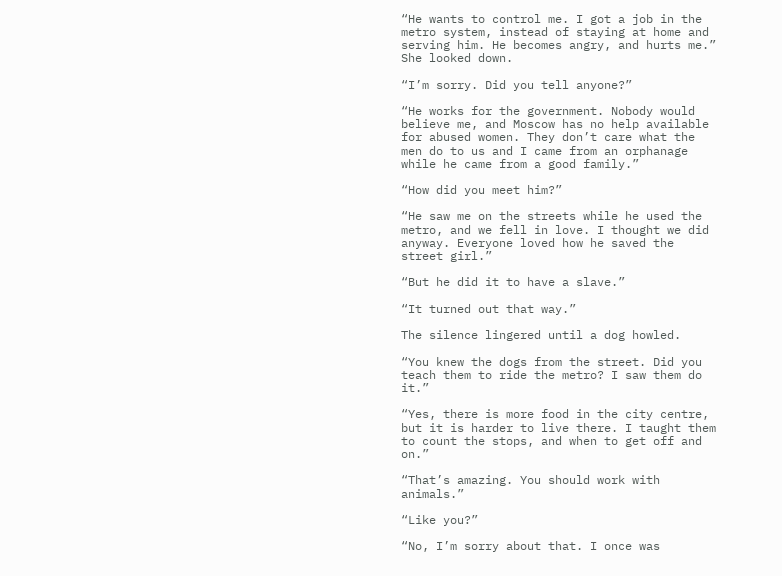“He wants to control me. I got a job in the metro system, instead of staying at home and serving him. He becomes angry, and hurts me.” She looked down.

“I’m sorry. Did you tell anyone?”

“He works for the government. Nobody would believe me, and Moscow has no help available for abused women. They don’t care what the men do to us and I came from an orphanage while he came from a good family.”

“How did you meet him?”

“He saw me on the streets while he used the metro, and we fell in love. I thought we did anyway. Everyone loved how he saved the street girl.”

“But he did it to have a slave.”

“It turned out that way.”

The silence lingered until a dog howled.

“You knew the dogs from the street. Did you teach them to ride the metro? I saw them do it.”

“Yes, there is more food in the city centre, but it is harder to live there. I taught them to count the stops, and when to get off and on.”

“That’s amazing. You should work with animals.”

“Like you?”

“No, I’m sorry about that. I once was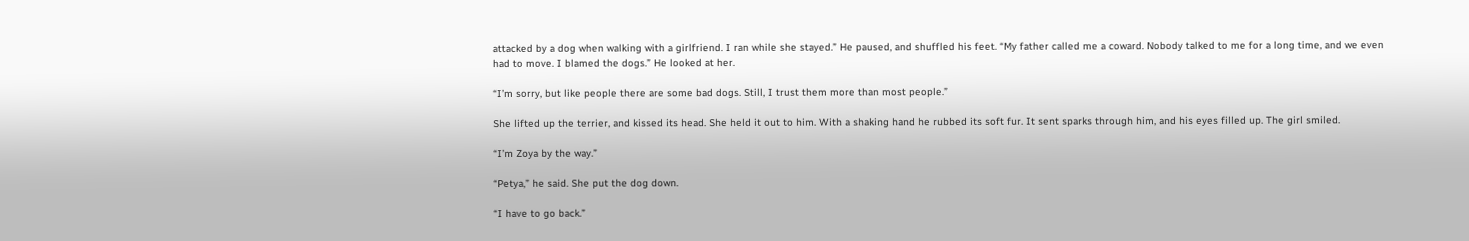attacked by a dog when walking with a girlfriend. I ran while she stayed.” He paused, and shuffled his feet. “My father called me a coward. Nobody talked to me for a long time, and we even had to move. I blamed the dogs.” He looked at her.

“I’m sorry, but like people there are some bad dogs. Still, I trust them more than most people.”

She lifted up the terrier, and kissed its head. She held it out to him. With a shaking hand he rubbed its soft fur. It sent sparks through him, and his eyes filled up. The girl smiled.

“I’m Zoya by the way.”

“Petya,” he said. She put the dog down.

“I have to go back.”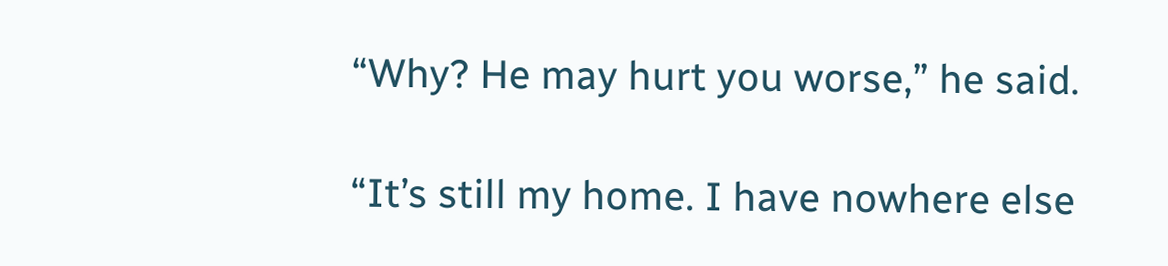“Why? He may hurt you worse,” he said.

“It’s still my home. I have nowhere else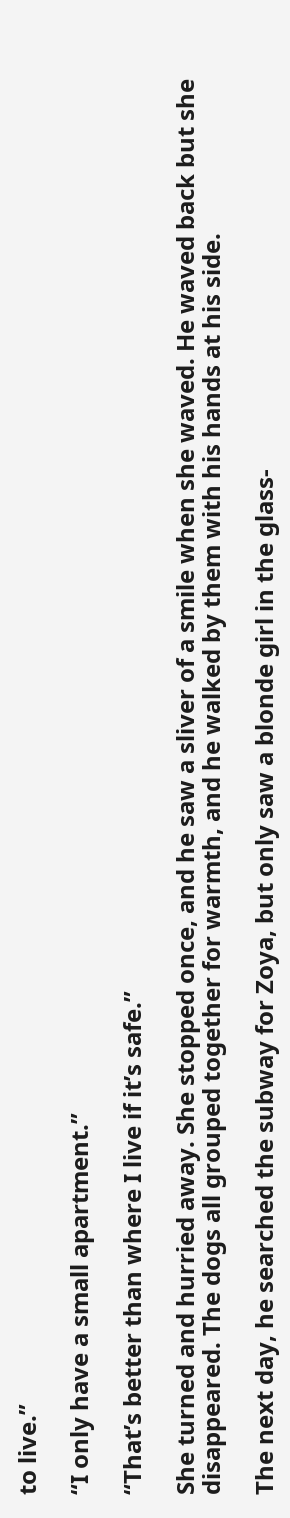to live.”

“I only have a small apartment.”

“That’s better than where I live if it’s safe.”

She turned and hurried away. She stopped once, and he saw a sliver of a smile when she waved. He waved back but she disappeared. The dogs all grouped together for warmth, and he walked by them with his hands at his side.

The next day, he searched the subway for Zoya, but only saw a blonde girl in the glass-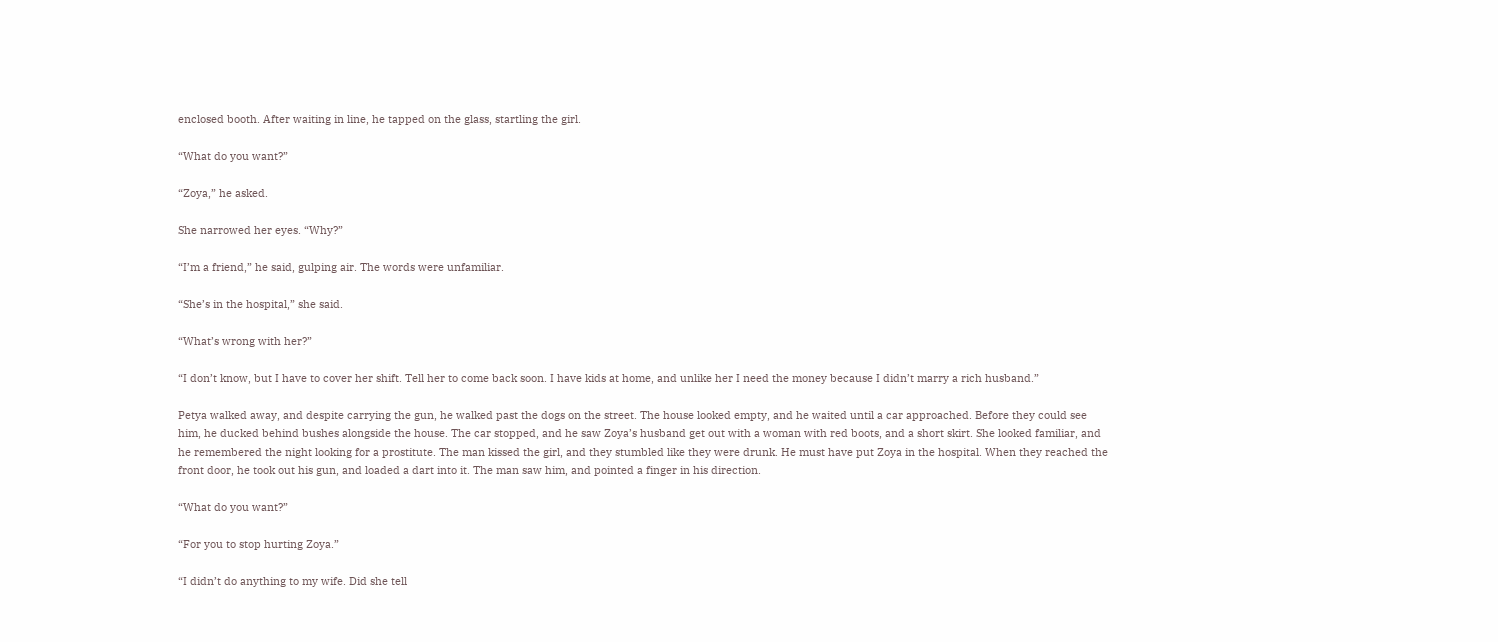enclosed booth. After waiting in line, he tapped on the glass, startling the girl.

“What do you want?”

“Zoya,” he asked.

She narrowed her eyes. “Why?”

“I’m a friend,” he said, gulping air. The words were unfamiliar.

“She’s in the hospital,” she said.

“What’s wrong with her?”

“I don’t know, but I have to cover her shift. Tell her to come back soon. I have kids at home, and unlike her I need the money because I didn’t marry a rich husband.”

Petya walked away, and despite carrying the gun, he walked past the dogs on the street. The house looked empty, and he waited until a car approached. Before they could see him, he ducked behind bushes alongside the house. The car stopped, and he saw Zoya’s husband get out with a woman with red boots, and a short skirt. She looked familiar, and he remembered the night looking for a prostitute. The man kissed the girl, and they stumbled like they were drunk. He must have put Zoya in the hospital. When they reached the front door, he took out his gun, and loaded a dart into it. The man saw him, and pointed a finger in his direction.

“What do you want?”

“For you to stop hurting Zoya.”

“I didn’t do anything to my wife. Did she tell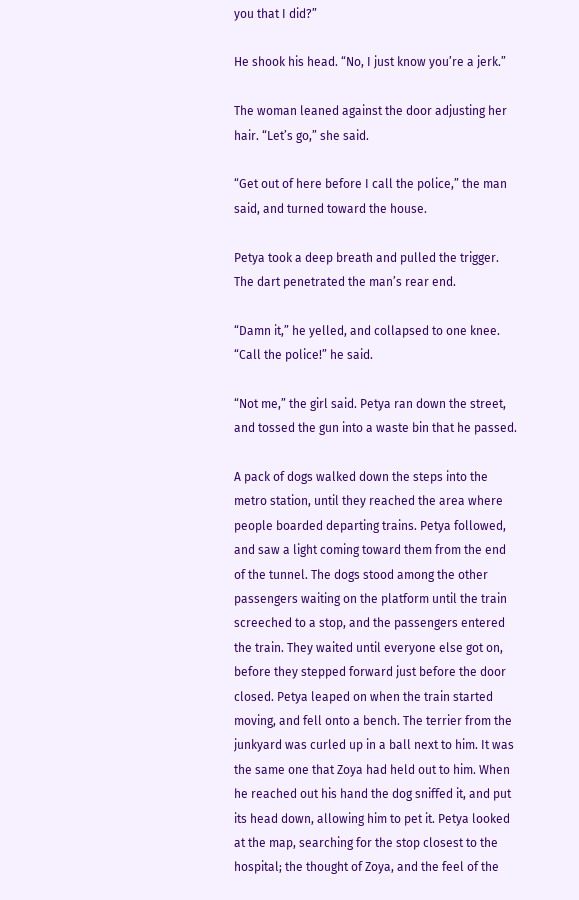you that I did?”

He shook his head. “No, I just know you’re a jerk.”

The woman leaned against the door adjusting her hair. “Let’s go,” she said.

“Get out of here before I call the police,” the man said, and turned toward the house.

Petya took a deep breath and pulled the trigger. The dart penetrated the man’s rear end.

“Damn it,” he yelled, and collapsed to one knee. “Call the police!” he said.

“Not me,” the girl said. Petya ran down the street, and tossed the gun into a waste bin that he passed.

A pack of dogs walked down the steps into the metro station, until they reached the area where people boarded departing trains. Petya followed, and saw a light coming toward them from the end of the tunnel. The dogs stood among the other passengers waiting on the platform until the train screeched to a stop, and the passengers entered the train. They waited until everyone else got on, before they stepped forward just before the door closed. Petya leaped on when the train started moving, and fell onto a bench. The terrier from the junkyard was curled up in a ball next to him. It was the same one that Zoya had held out to him. When he reached out his hand the dog sniffed it, and put its head down, allowing him to pet it. Petya looked at the map, searching for the stop closest to the hospital; the thought of Zoya, and the feel of the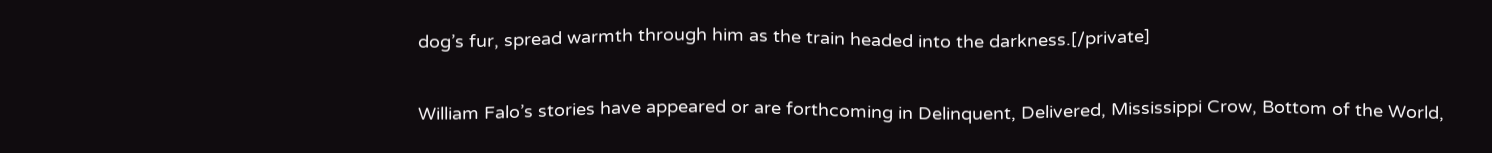dog’s fur, spread warmth through him as the train headed into the darkness.[/private]

William Falo’s stories have appeared or are forthcoming in Delinquent, Delivered, Mississippi Crow, Bottom of the World,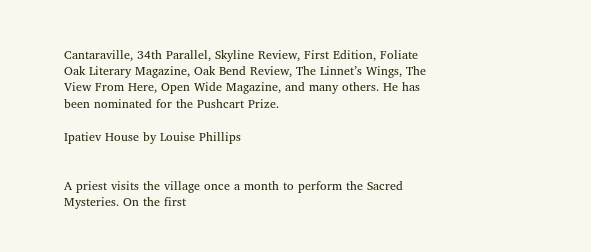Cantaraville, 34th Parallel, Skyline Review, First Edition, Foliate Oak Literary Magazine, Oak Bend Review, The Linnet’s Wings, The View From Here, Open Wide Magazine, and many others. He has been nominated for the Pushcart Prize.

Ipatiev House by Louise Phillips


A priest visits the village once a month to perform the Sacred Mysteries. On the first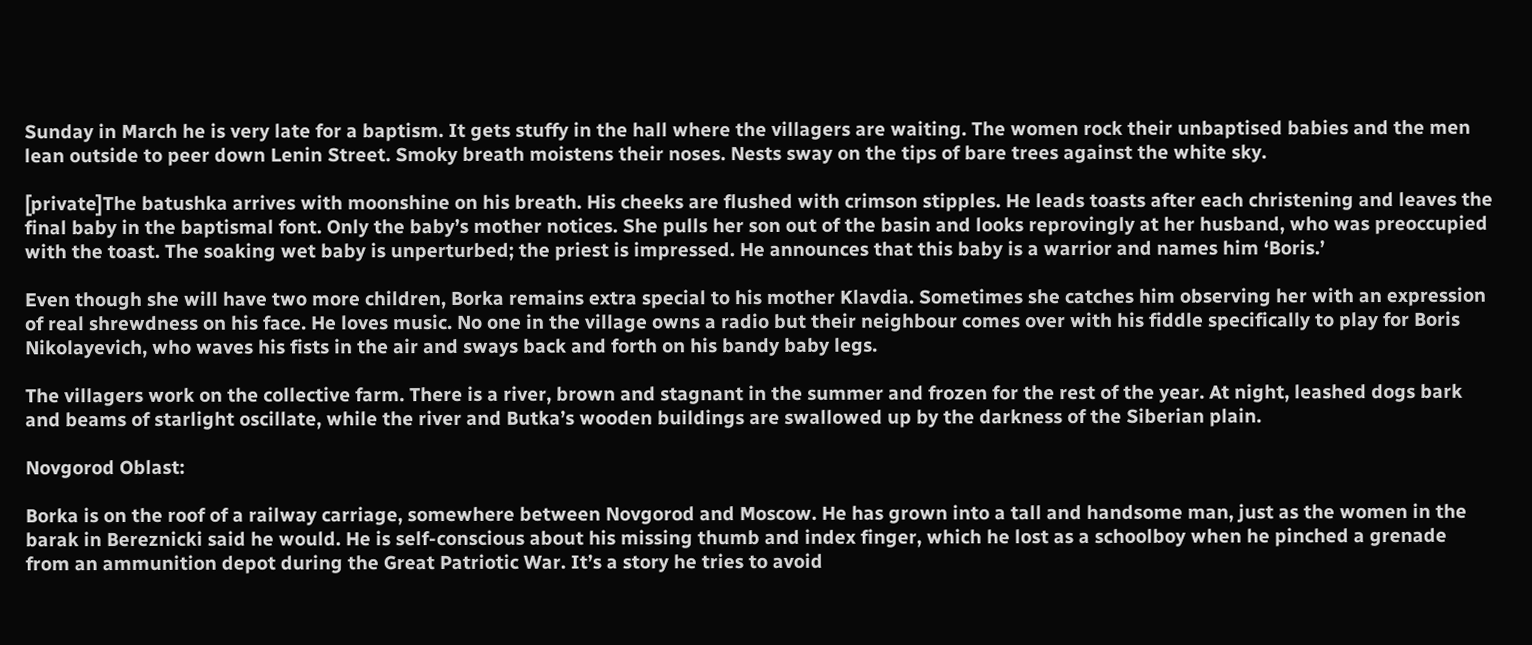Sunday in March he is very late for a baptism. It gets stuffy in the hall where the villagers are waiting. The women rock their unbaptised babies and the men lean outside to peer down Lenin Street. Smoky breath moistens their noses. Nests sway on the tips of bare trees against the white sky.

[private]The batushka arrives with moonshine on his breath. His cheeks are flushed with crimson stipples. He leads toasts after each christening and leaves the final baby in the baptismal font. Only the baby’s mother notices. She pulls her son out of the basin and looks reprovingly at her husband, who was preoccupied with the toast. The soaking wet baby is unperturbed; the priest is impressed. He announces that this baby is a warrior and names him ‘Boris.’

Even though she will have two more children, Borka remains extra special to his mother Klavdia. Sometimes she catches him observing her with an expression of real shrewdness on his face. He loves music. No one in the village owns a radio but their neighbour comes over with his fiddle specifically to play for Boris Nikolayevich, who waves his fists in the air and sways back and forth on his bandy baby legs.

The villagers work on the collective farm. There is a river, brown and stagnant in the summer and frozen for the rest of the year. At night, leashed dogs bark and beams of starlight oscillate, while the river and Butka’s wooden buildings are swallowed up by the darkness of the Siberian plain.

Novgorod Oblast:

Borka is on the roof of a railway carriage, somewhere between Novgorod and Moscow. He has grown into a tall and handsome man, just as the women in the barak in Bereznicki said he would. He is self-conscious about his missing thumb and index finger, which he lost as a schoolboy when he pinched a grenade from an ammunition depot during the Great Patriotic War. It’s a story he tries to avoid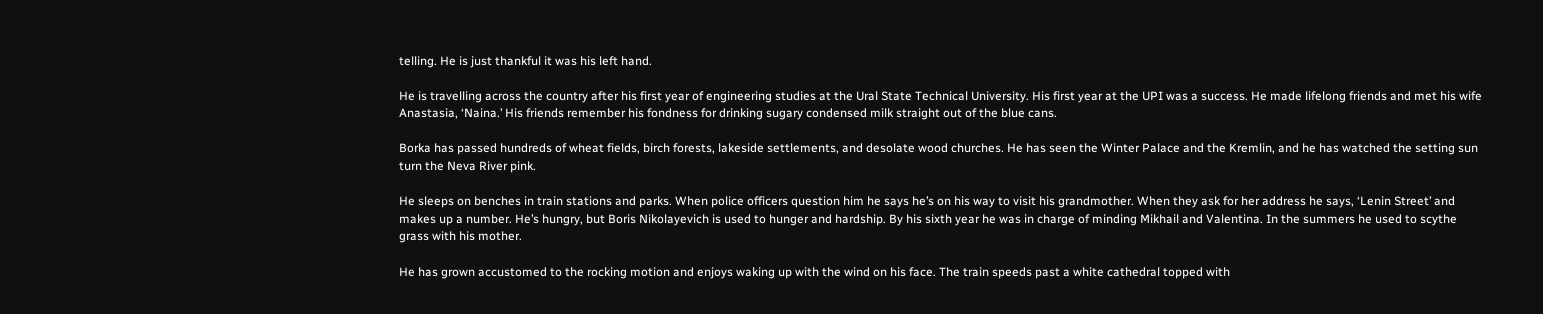telling. He is just thankful it was his left hand.

He is travelling across the country after his first year of engineering studies at the Ural State Technical University. His first year at the UPI was a success. He made lifelong friends and met his wife Anastasia, ‘Naina.’ His friends remember his fondness for drinking sugary condensed milk straight out of the blue cans.

Borka has passed hundreds of wheat fields, birch forests, lakeside settlements, and desolate wood churches. He has seen the Winter Palace and the Kremlin, and he has watched the setting sun turn the Neva River pink.

He sleeps on benches in train stations and parks. When police officers question him he says he’s on his way to visit his grandmother. When they ask for her address he says, ‘Lenin Street’ and makes up a number. He’s hungry, but Boris Nikolayevich is used to hunger and hardship. By his sixth year he was in charge of minding Mikhail and Valentina. In the summers he used to scythe grass with his mother.

He has grown accustomed to the rocking motion and enjoys waking up with the wind on his face. The train speeds past a white cathedral topped with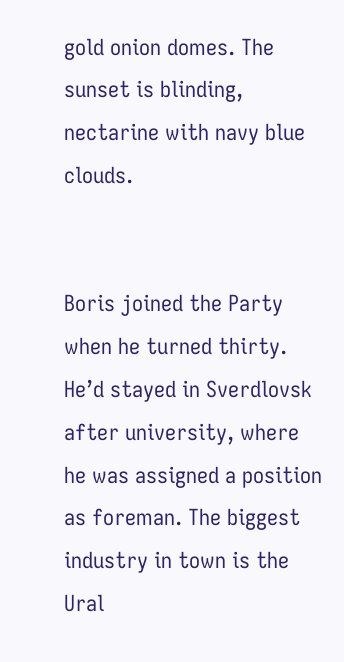gold onion domes. The sunset is blinding, nectarine with navy blue clouds.


Boris joined the Party when he turned thirty. He’d stayed in Sverdlovsk after university, where he was assigned a position as foreman. The biggest industry in town is the Ural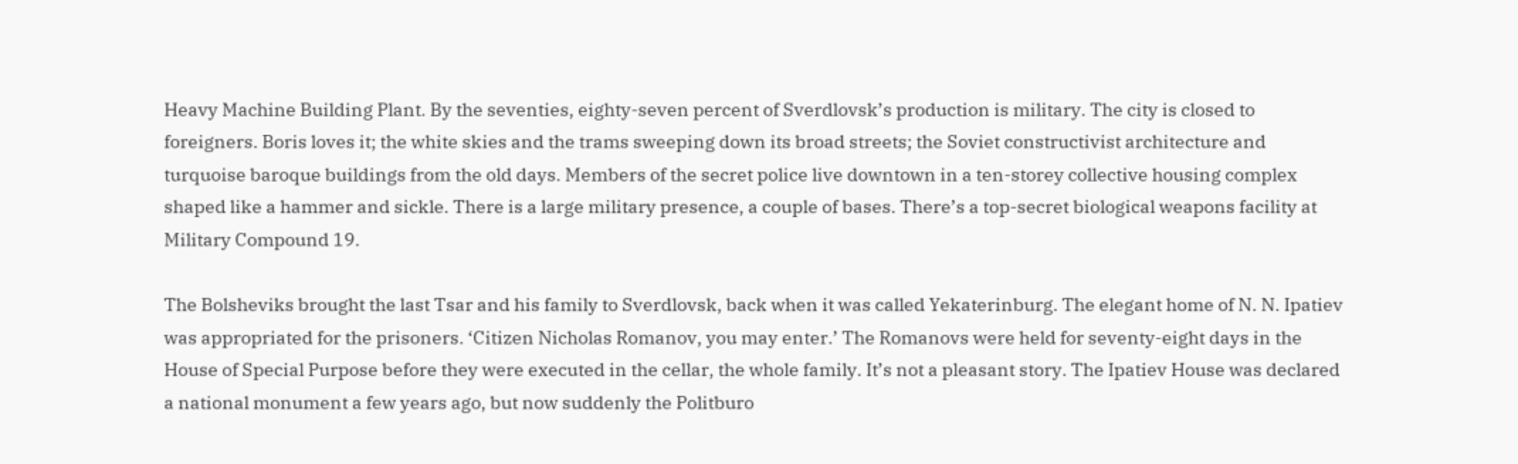Heavy Machine Building Plant. By the seventies, eighty-seven percent of Sverdlovsk’s production is military. The city is closed to foreigners. Boris loves it; the white skies and the trams sweeping down its broad streets; the Soviet constructivist architecture and turquoise baroque buildings from the old days. Members of the secret police live downtown in a ten-storey collective housing complex shaped like a hammer and sickle. There is a large military presence, a couple of bases. There’s a top-secret biological weapons facility at Military Compound 19.

The Bolsheviks brought the last Tsar and his family to Sverdlovsk, back when it was called Yekaterinburg. The elegant home of N. N. Ipatiev was appropriated for the prisoners. ‘Citizen Nicholas Romanov, you may enter.’ The Romanovs were held for seventy-eight days in the House of Special Purpose before they were executed in the cellar, the whole family. It’s not a pleasant story. The Ipatiev House was declared a national monument a few years ago, but now suddenly the Politburo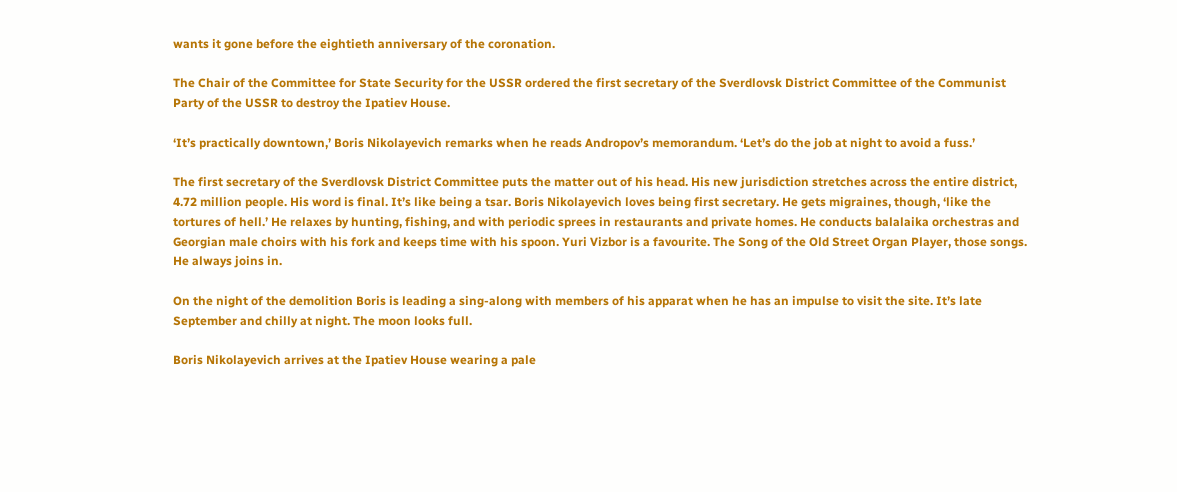wants it gone before the eightieth anniversary of the coronation.

The Chair of the Committee for State Security for the USSR ordered the first secretary of the Sverdlovsk District Committee of the Communist Party of the USSR to destroy the Ipatiev House.

‘It’s practically downtown,’ Boris Nikolayevich remarks when he reads Andropov’s memorandum. ‘Let’s do the job at night to avoid a fuss.’

The first secretary of the Sverdlovsk District Committee puts the matter out of his head. His new jurisdiction stretches across the entire district, 4.72 million people. His word is final. It’s like being a tsar. Boris Nikolayevich loves being first secretary. He gets migraines, though, ‘like the tortures of hell.’ He relaxes by hunting, fishing, and with periodic sprees in restaurants and private homes. He conducts balalaika orchestras and Georgian male choirs with his fork and keeps time with his spoon. Yuri Vizbor is a favourite. The Song of the Old Street Organ Player, those songs. He always joins in.

On the night of the demolition Boris is leading a sing-along with members of his apparat when he has an impulse to visit the site. It’s late September and chilly at night. The moon looks full.

Boris Nikolayevich arrives at the Ipatiev House wearing a pale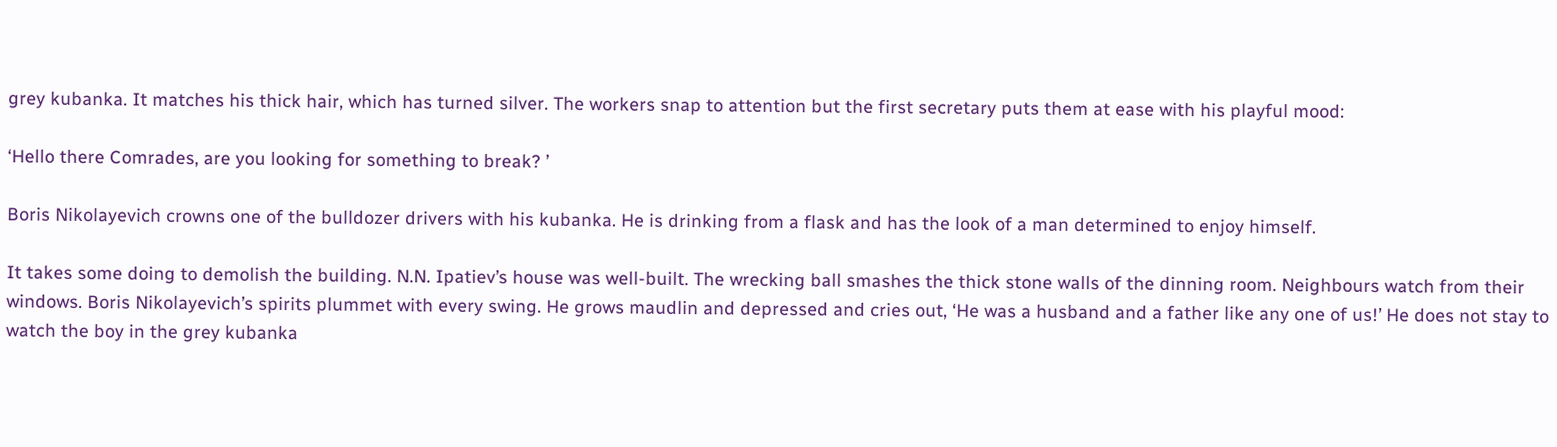grey kubanka. It matches his thick hair, which has turned silver. The workers snap to attention but the first secretary puts them at ease with his playful mood:

‘Hello there Comrades, are you looking for something to break? ’

Boris Nikolayevich crowns one of the bulldozer drivers with his kubanka. He is drinking from a flask and has the look of a man determined to enjoy himself.

It takes some doing to demolish the building. N.N. Ipatiev’s house was well-built. The wrecking ball smashes the thick stone walls of the dinning room. Neighbours watch from their windows. Boris Nikolayevich’s spirits plummet with every swing. He grows maudlin and depressed and cries out, ‘He was a husband and a father like any one of us!’ He does not stay to watch the boy in the grey kubanka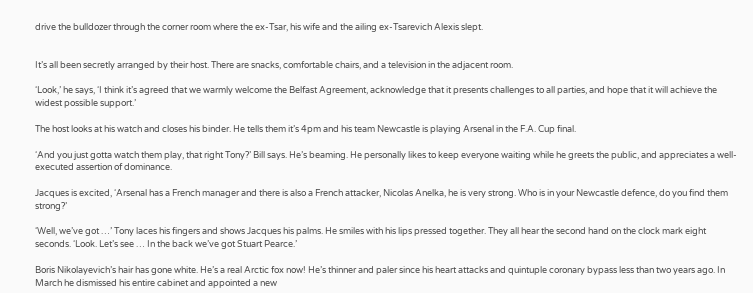drive the bulldozer through the corner room where the ex-Tsar, his wife and the ailing ex-Tsarevich Alexis slept.


It’s all been secretly arranged by their host. There are snacks, comfortable chairs, and a television in the adjacent room.

‘Look,’ he says, ‘I think it’s agreed that we warmly welcome the Belfast Agreement, acknowledge that it presents challenges to all parties, and hope that it will achieve the widest possible support.’

The host looks at his watch and closes his binder. He tells them it’s 4pm and his team Newcastle is playing Arsenal in the F.A. Cup final.

‘And you just gotta watch them play, that right Tony?’ Bill says. He’s beaming. He personally likes to keep everyone waiting while he greets the public, and appreciates a well-executed assertion of dominance.

Jacques is excited, ‘Arsenal has a French manager and there is also a French attacker, Nicolas Anelka, he is very strong. Who is in your Newcastle defence, do you find them strong?’

‘Well, we’ve got …’ Tony laces his fingers and shows Jacques his palms. He smiles with his lips pressed together. They all hear the second hand on the clock mark eight seconds. ‘Look. Let’s see … In the back we’ve got Stuart Pearce.’

Boris Nikolayevich’s hair has gone white. He’s a real Arctic fox now! He’s thinner and paler since his heart attacks and quintuple coronary bypass less than two years ago. In March he dismissed his entire cabinet and appointed a new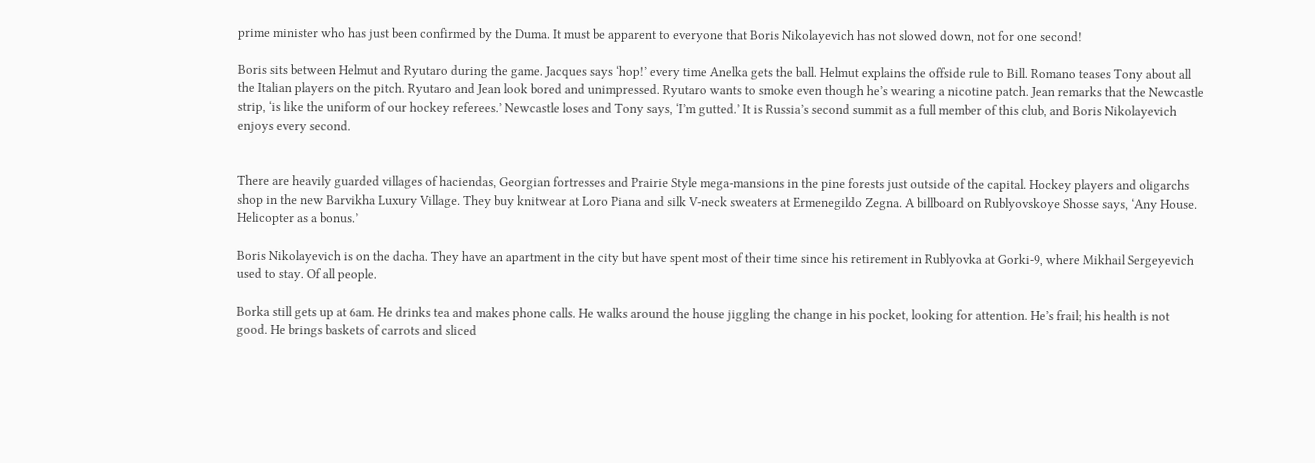prime minister who has just been confirmed by the Duma. It must be apparent to everyone that Boris Nikolayevich has not slowed down, not for one second!

Boris sits between Helmut and Ryutaro during the game. Jacques says ‘hop!’ every time Anelka gets the ball. Helmut explains the offside rule to Bill. Romano teases Tony about all the Italian players on the pitch. Ryutaro and Jean look bored and unimpressed. Ryutaro wants to smoke even though he’s wearing a nicotine patch. Jean remarks that the Newcastle strip, ‘is like the uniform of our hockey referees.’ Newcastle loses and Tony says, ‘I’m gutted.’ It is Russia’s second summit as a full member of this club, and Boris Nikolayevich enjoys every second.


There are heavily guarded villages of haciendas, Georgian fortresses and Prairie Style mega-mansions in the pine forests just outside of the capital. Hockey players and oligarchs shop in the new Barvikha Luxury Village. They buy knitwear at Loro Piana and silk V-neck sweaters at Ermenegildo Zegna. A billboard on Rublyovskoye Shosse says, ‘Any House. Helicopter as a bonus.’

Boris Nikolayevich is on the dacha. They have an apartment in the city but have spent most of their time since his retirement in Rublyovka at Gorki-9, where Mikhail Sergeyevich used to stay. Of all people.

Borka still gets up at 6am. He drinks tea and makes phone calls. He walks around the house jiggling the change in his pocket, looking for attention. He’s frail; his health is not good. He brings baskets of carrots and sliced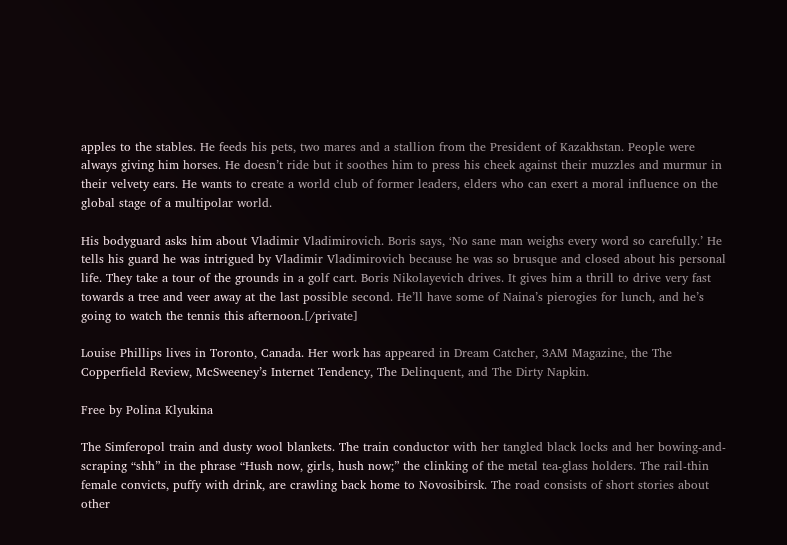apples to the stables. He feeds his pets, two mares and a stallion from the President of Kazakhstan. People were always giving him horses. He doesn’t ride but it soothes him to press his cheek against their muzzles and murmur in their velvety ears. He wants to create a world club of former leaders, elders who can exert a moral influence on the global stage of a multipolar world.

His bodyguard asks him about Vladimir Vladimirovich. Boris says, ‘No sane man weighs every word so carefully.’ He tells his guard he was intrigued by Vladimir Vladimirovich because he was so brusque and closed about his personal life. They take a tour of the grounds in a golf cart. Boris Nikolayevich drives. It gives him a thrill to drive very fast towards a tree and veer away at the last possible second. He’ll have some of Naina’s pierogies for lunch, and he’s going to watch the tennis this afternoon.[/private]

Louise Phillips lives in Toronto, Canada. Her work has appeared in Dream Catcher, 3AM Magazine, the The Copperfield Review, McSweeney’s Internet Tendency, The Delinquent, and The Dirty Napkin.

Free by Polina Klyukina

The Simferopol train and dusty wool blankets. The train conductor with her tangled black locks and her bowing-and-scraping “shh” in the phrase “Hush now, girls, hush now;” the clinking of the metal tea-glass holders. The rail-thin female convicts, puffy with drink, are crawling back home to Novosibirsk. The road consists of short stories about other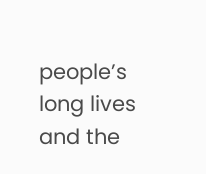people’s long lives and the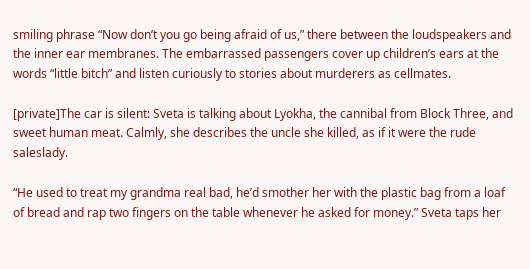smiling phrase “Now don’t you go being afraid of us,” there between the loudspeakers and the inner ear membranes. The embarrassed passengers cover up children’s ears at the words “little bitch” and listen curiously to stories about murderers as cellmates.

[private]The car is silent: Sveta is talking about Lyokha, the cannibal from Block Three, and sweet human meat. Calmly, she describes the uncle she killed, as if it were the rude saleslady.

“He used to treat my grandma real bad, he’d smother her with the plastic bag from a loaf of bread and rap two fingers on the table whenever he asked for money.” Sveta taps her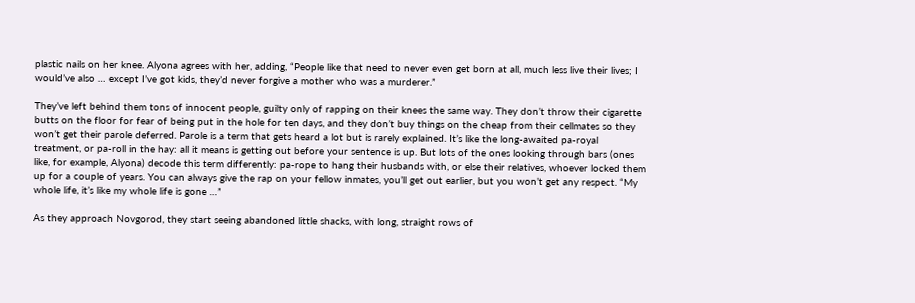plastic nails on her knee. Alyona agrees with her, adding, “People like that need to never even get born at all, much less live their lives; I would’ve also … except I’ve got kids, they’d never forgive a mother who was a murderer.”

They’ve left behind them tons of innocent people, guilty only of rapping on their knees the same way. They don’t throw their cigarette butts on the floor for fear of being put in the hole for ten days, and they don’t buy things on the cheap from their cellmates so they won’t get their parole deferred. Parole is a term that gets heard a lot but is rarely explained. It’s like the long-awaited pa-royal treatment, or pa-roll in the hay: all it means is getting out before your sentence is up. But lots of the ones looking through bars (ones like, for example, Alyona) decode this term differently: pa-rope to hang their husbands with, or else their relatives, whoever locked them up for a couple of years. You can always give the rap on your fellow inmates, you’ll get out earlier, but you won’t get any respect. “My whole life, it’s like my whole life is gone …”

As they approach Novgorod, they start seeing abandoned little shacks, with long, straight rows of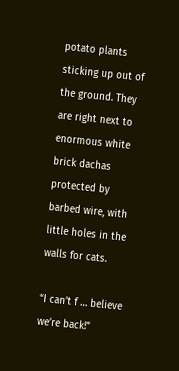potato plants sticking up out of the ground. They are right next to enormous white brick dachas protected by barbed wire, with little holes in the walls for cats.

“I can’t f … believe we’re back!”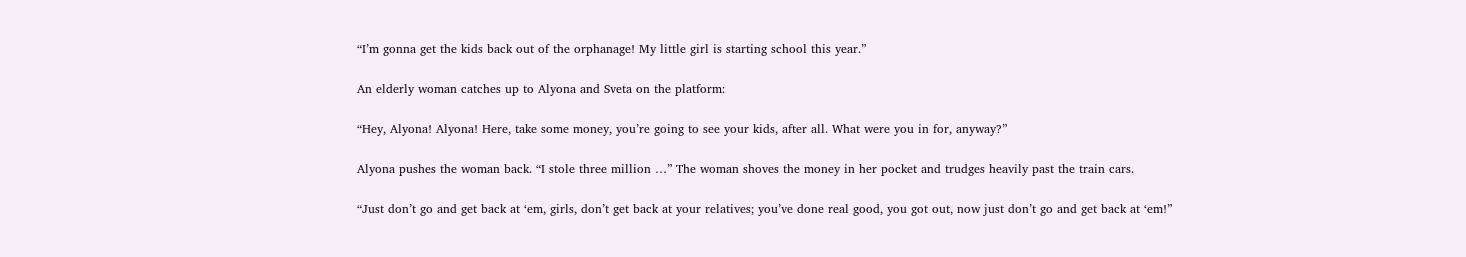“I’m gonna get the kids back out of the orphanage! My little girl is starting school this year.”

An elderly woman catches up to Alyona and Sveta on the platform:

“Hey, Alyona! Alyona! Here, take some money, you’re going to see your kids, after all. What were you in for, anyway?”

Alyona pushes the woman back. “I stole three million …” The woman shoves the money in her pocket and trudges heavily past the train cars.

“Just don’t go and get back at ‘em, girls, don’t get back at your relatives; you’ve done real good, you got out, now just don’t go and get back at ‘em!”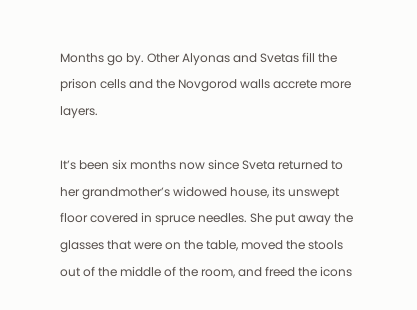Months go by. Other Alyonas and Svetas fill the prison cells and the Novgorod walls accrete more layers.

It’s been six months now since Sveta returned to her grandmother’s widowed house, its unswept floor covered in spruce needles. She put away the glasses that were on the table, moved the stools out of the middle of the room, and freed the icons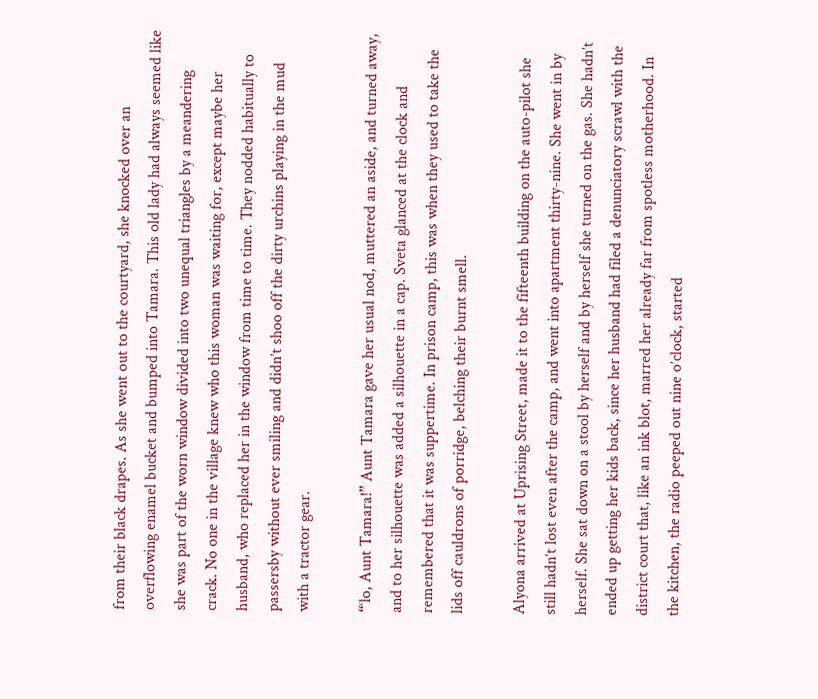from their black drapes. As she went out to the courtyard, she knocked over an overflowing enamel bucket and bumped into Tamara. This old lady had always seemed like she was part of the worn window divided into two unequal triangles by a meandering crack. No one in the village knew who this woman was waiting for, except maybe her husband, who replaced her in the window from time to time. They nodded habitually to passersby without ever smiling and didn’t shoo off the dirty urchins playing in the mud with a tractor gear.

“‘lo, Aunt Tamara!” Aunt Tamara gave her usual nod, muttered an aside, and turned away, and to her silhouette was added a silhouette in a cap. Sveta glanced at the clock and remembered that it was suppertime. In prison camp, this was when they used to take the lids off cauldrons of porridge, belching their burnt smell.

Alyona arrived at Uprising Street, made it to the fifteenth building on the auto-pilot she still hadn’t lost even after the camp, and went into apartment thirty-nine. She went in by herself. She sat down on a stool by herself and by herself she turned on the gas. She hadn’t ended up getting her kids back, since her husband had filed a denunciatory scrawl with the district court that, like an ink blot, marred her already far from spotless motherhood. In the kitchen, the radio peeped out nine o’clock, started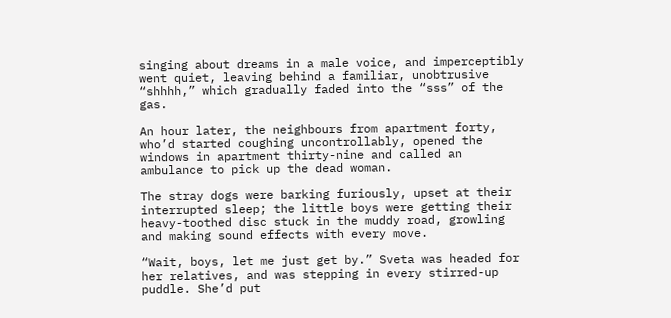singing about dreams in a male voice, and imperceptibly went quiet, leaving behind a familiar, unobtrusive “shhhh,” which gradually faded into the “sss” of the gas.

An hour later, the neighbours from apartment forty, who’d started coughing uncontrollably, opened the windows in apartment thirty-nine and called an ambulance to pick up the dead woman.

The stray dogs were barking furiously, upset at their interrupted sleep; the little boys were getting their heavy-toothed disc stuck in the muddy road, growling and making sound effects with every move.

“Wait, boys, let me just get by.” Sveta was headed for her relatives, and was stepping in every stirred-up puddle. She’d put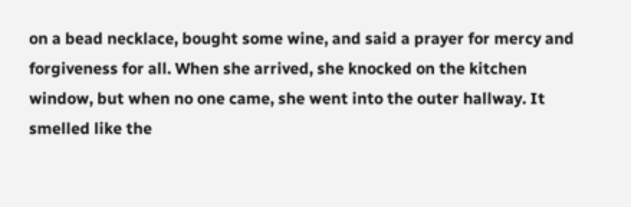on a bead necklace, bought some wine, and said a prayer for mercy and forgiveness for all. When she arrived, she knocked on the kitchen window, but when no one came, she went into the outer hallway. It smelled like the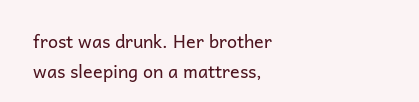frost was drunk. Her brother was sleeping on a mattress,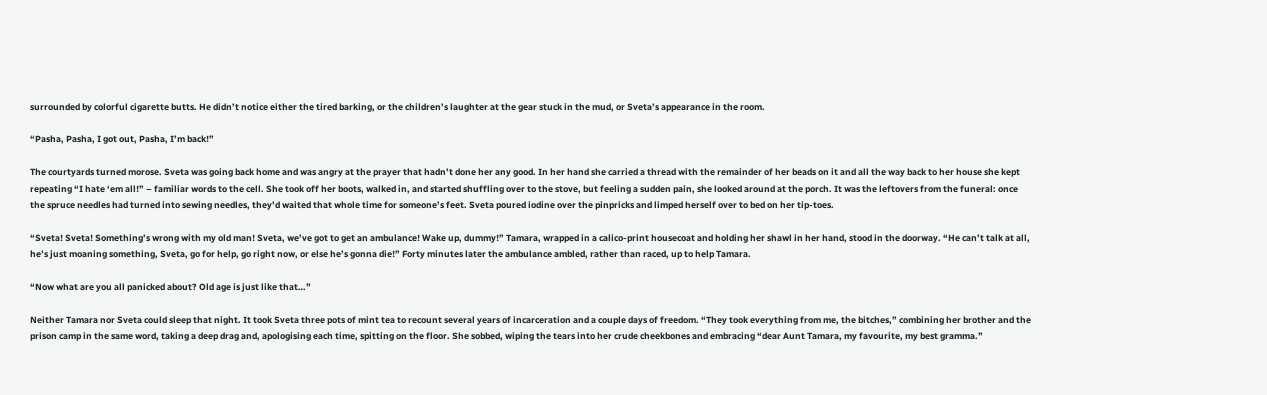surrounded by colorful cigarette butts. He didn’t notice either the tired barking, or the children’s laughter at the gear stuck in the mud, or Sveta’s appearance in the room.

“Pasha, Pasha, I got out, Pasha, I’m back!”

The courtyards turned morose. Sveta was going back home and was angry at the prayer that hadn’t done her any good. In her hand she carried a thread with the remainder of her beads on it and all the way back to her house she kept repeating “I hate ‘em all!” – familiar words to the cell. She took off her boots, walked in, and started shuffling over to the stove, but feeling a sudden pain, she looked around at the porch. It was the leftovers from the funeral: once the spruce needles had turned into sewing needles, they’d waited that whole time for someone’s feet. Sveta poured iodine over the pinpricks and limped herself over to bed on her tip-toes.

“Sveta! Sveta! Something’s wrong with my old man! Sveta, we’ve got to get an ambulance! Wake up, dummy!” Tamara, wrapped in a calico-print housecoat and holding her shawl in her hand, stood in the doorway. “He can’t talk at all, he’s just moaning something, Sveta, go for help, go right now, or else he’s gonna die!” Forty minutes later the ambulance ambled, rather than raced, up to help Tamara.

“Now what are you all panicked about? Old age is just like that…”

Neither Tamara nor Sveta could sleep that night. It took Sveta three pots of mint tea to recount several years of incarceration and a couple days of freedom. “They took everything from me, the bitches,” combining her brother and the prison camp in the same word, taking a deep drag and, apologising each time, spitting on the floor. She sobbed, wiping the tears into her crude cheekbones and embracing “dear Aunt Tamara, my favourite, my best gramma.”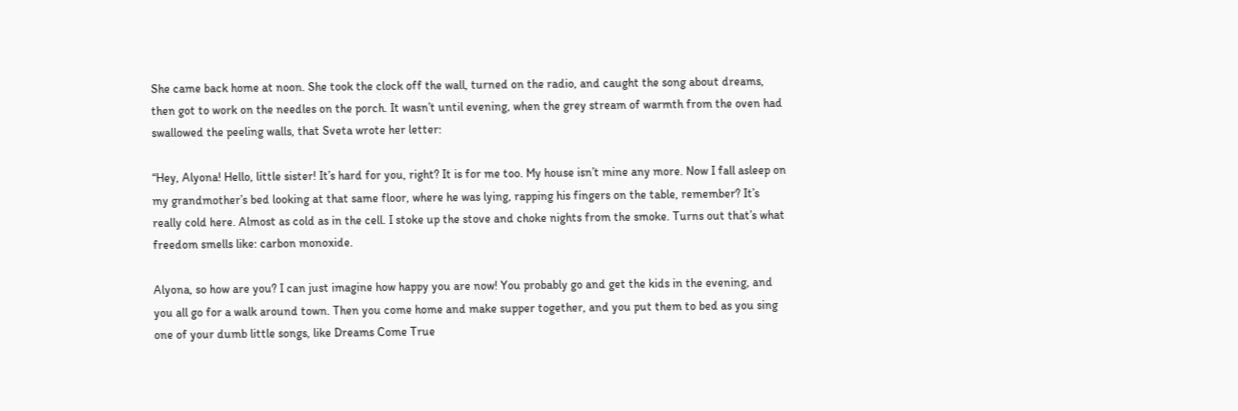She came back home at noon. She took the clock off the wall, turned on the radio, and caught the song about dreams, then got to work on the needles on the porch. It wasn’t until evening, when the grey stream of warmth from the oven had swallowed the peeling walls, that Sveta wrote her letter:

“Hey, Alyona! Hello, little sister! It’s hard for you, right? It is for me too. My house isn’t mine any more. Now I fall asleep on my grandmother’s bed looking at that same floor, where he was lying, rapping his fingers on the table, remember? It’s really cold here. Almost as cold as in the cell. I stoke up the stove and choke nights from the smoke. Turns out that’s what freedom smells like: carbon monoxide.

Alyona, so how are you? I can just imagine how happy you are now! You probably go and get the kids in the evening, and you all go for a walk around town. Then you come home and make supper together, and you put them to bed as you sing one of your dumb little songs, like Dreams Come True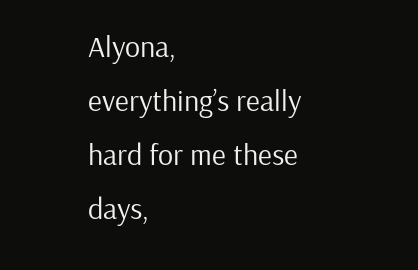Alyona, everything’s really hard for me these days,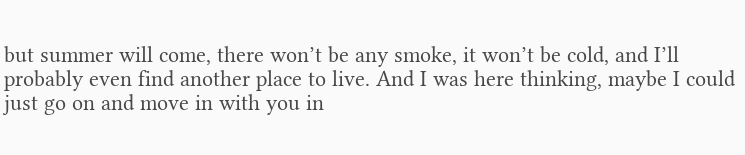but summer will come, there won’t be any smoke, it won’t be cold, and I’ll probably even find another place to live. And I was here thinking, maybe I could just go on and move in with you in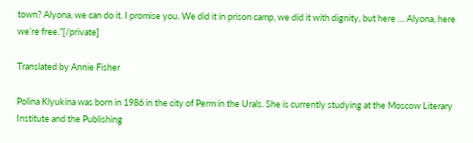town? Alyona, we can do it. I promise you. We did it in prison camp, we did it with dignity, but here … Alyona, here we’re free.”[/private]

Translated by Annie Fisher

Polina Klyukina was born in 1986 in the city of Perm in the Urals. She is currently studying at the Moscow Literary Institute and the Publishing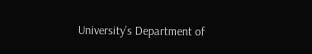University’s Department of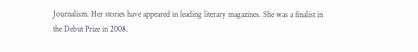Journalism. Her stories have appeared in leading literary magazines. She was a finalist in the Debut Prize in 2008.